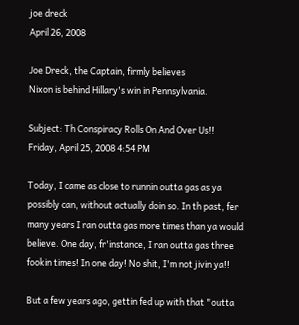joe dreck
April 26, 2008

Joe Dreck, the Captain, firmly believes
Nixon is behind Hillary's win in Pennsylvania.

Subject: Th Conspiracy Rolls On And Over Us!!
Friday, April 25, 2008 4:54 PM

Today, I came as close to runnin outta gas as ya possibly can, without actually doin so. In th past, fer many years I ran outta gas more times than ya would believe. One day, fr'instance, I ran outta gas three fookin times! In one day! No shit, I'm not jivin ya!!

But a few years ago, gettin fed up with that "outta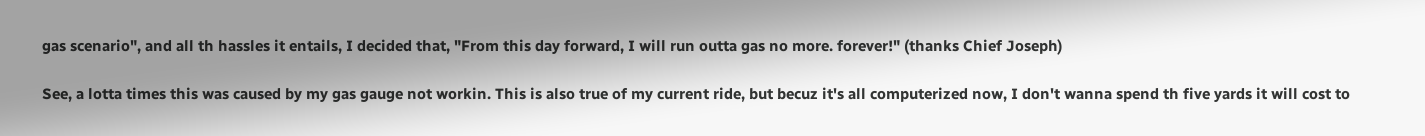gas scenario", and all th hassles it entails, I decided that, "From this day forward, I will run outta gas no more. forever!" (thanks Chief Joseph)

See, a lotta times this was caused by my gas gauge not workin. This is also true of my current ride, but becuz it's all computerized now, I don't wanna spend th five yards it will cost to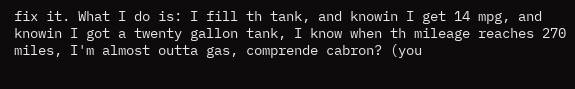fix it. What I do is: I fill th tank, and knowin I get 14 mpg, and knowin I got a twenty gallon tank, I know when th mileage reaches 270 miles, I'm almost outta gas, comprende cabron? (you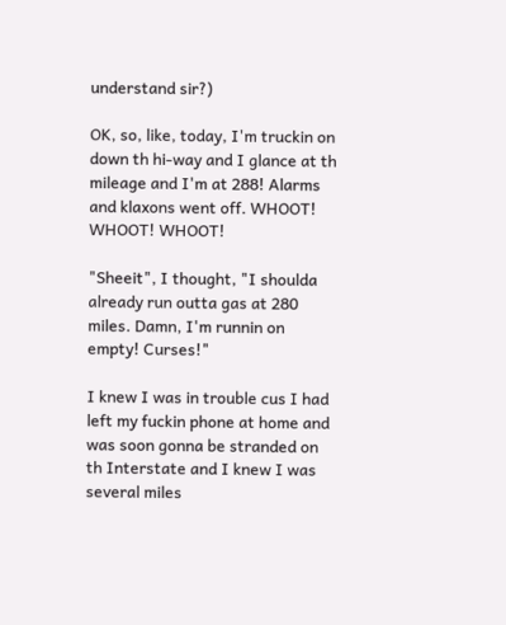understand sir?)

OK, so, like, today, I'm truckin on down th hi-way and I glance at th mileage and I'm at 288! Alarms and klaxons went off. WHOOT! WHOOT! WHOOT!

"Sheeit", I thought, "I shoulda already run outta gas at 280 miles. Damn, I'm runnin on empty! Curses!"

I knew I was in trouble cus I had left my fuckin phone at home and was soon gonna be stranded on th Interstate and I knew I was several miles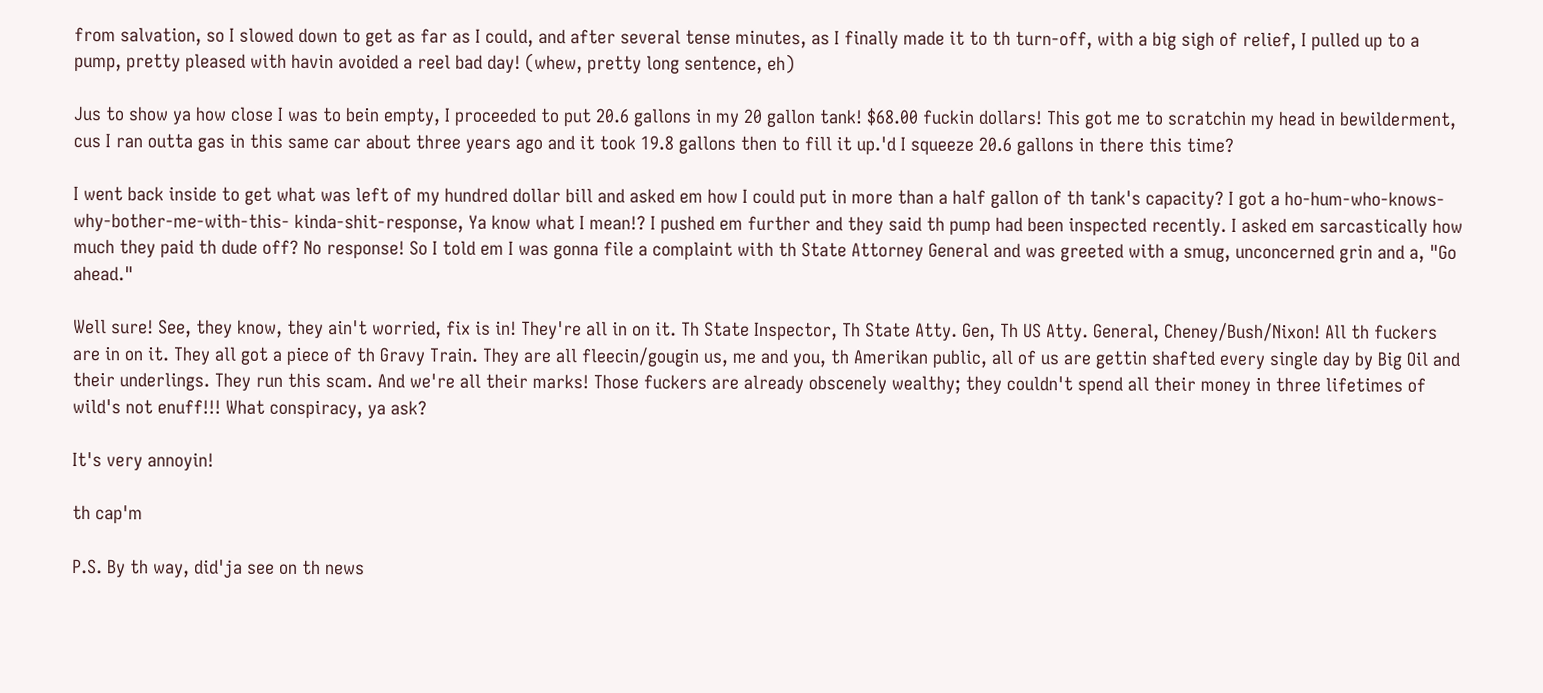from salvation, so I slowed down to get as far as I could, and after several tense minutes, as I finally made it to th turn-off, with a big sigh of relief, I pulled up to a pump, pretty pleased with havin avoided a reel bad day! (whew, pretty long sentence, eh)

Jus to show ya how close I was to bein empty, I proceeded to put 20.6 gallons in my 20 gallon tank! $68.00 fuckin dollars! This got me to scratchin my head in bewilderment, cus I ran outta gas in this same car about three years ago and it took 19.8 gallons then to fill it up.'d I squeeze 20.6 gallons in there this time?

I went back inside to get what was left of my hundred dollar bill and asked em how I could put in more than a half gallon of th tank's capacity? I got a ho-hum-who-knows-why-bother-me-with-this- kinda-shit-response, Ya know what I mean!? I pushed em further and they said th pump had been inspected recently. I asked em sarcastically how much they paid th dude off? No response! So I told em I was gonna file a complaint with th State Attorney General and was greeted with a smug, unconcerned grin and a, "Go ahead."

Well sure! See, they know, they ain't worried, fix is in! They're all in on it. Th State Inspector, Th State Atty. Gen, Th US Atty. General, Cheney/Bush/Nixon! All th fuckers are in on it. They all got a piece of th Gravy Train. They are all fleecin/gougin us, me and you, th Amerikan public, all of us are gettin shafted every single day by Big Oil and their underlings. They run this scam. And we're all their marks! Those fuckers are already obscenely wealthy; they couldn't spend all their money in three lifetimes of wild's not enuff!!! What conspiracy, ya ask?

It's very annoyin!

th cap'm

P.S. By th way, did'ja see on th news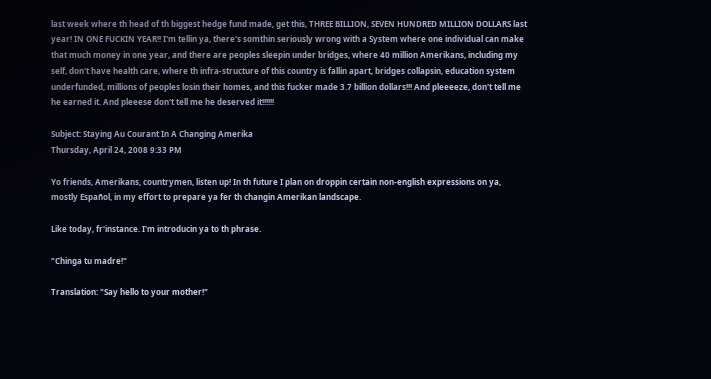last week where th head of th biggest hedge fund made, get this, THREE BILLION, SEVEN HUNDRED MILLION DOLLARS last year! IN ONE FUCKIN YEAR!! I'm tellin ya, there's somthin seriously wrong with a System where one individual can make that much money in one year, and there are peoples sleepin under bridges, where 40 million Amerikans, including my self, don't have health care, where th infra-structure of this country is fallin apart, bridges collapsin, education system underfunded, millions of peoples losin their homes, and this fucker made 3.7 billion dollars!!! And pleeeeze, don't tell me he earned it. And pleeese don't tell me he deserved it!!!!!!

Subject: Staying Au Courant In A Changing Amerika
Thursday, April 24, 2008 9:33 PM

Yo friends, Amerikans, countrymen, listen up! In th future I plan on droppin certain non-english expressions on ya, mostly Español, in my effort to prepare ya fer th changin Amerikan landscape.

Like today, fr'instance. I'm introducin ya to th phrase.

"Chinga tu madre!"

Translation: "Say hello to your mother!"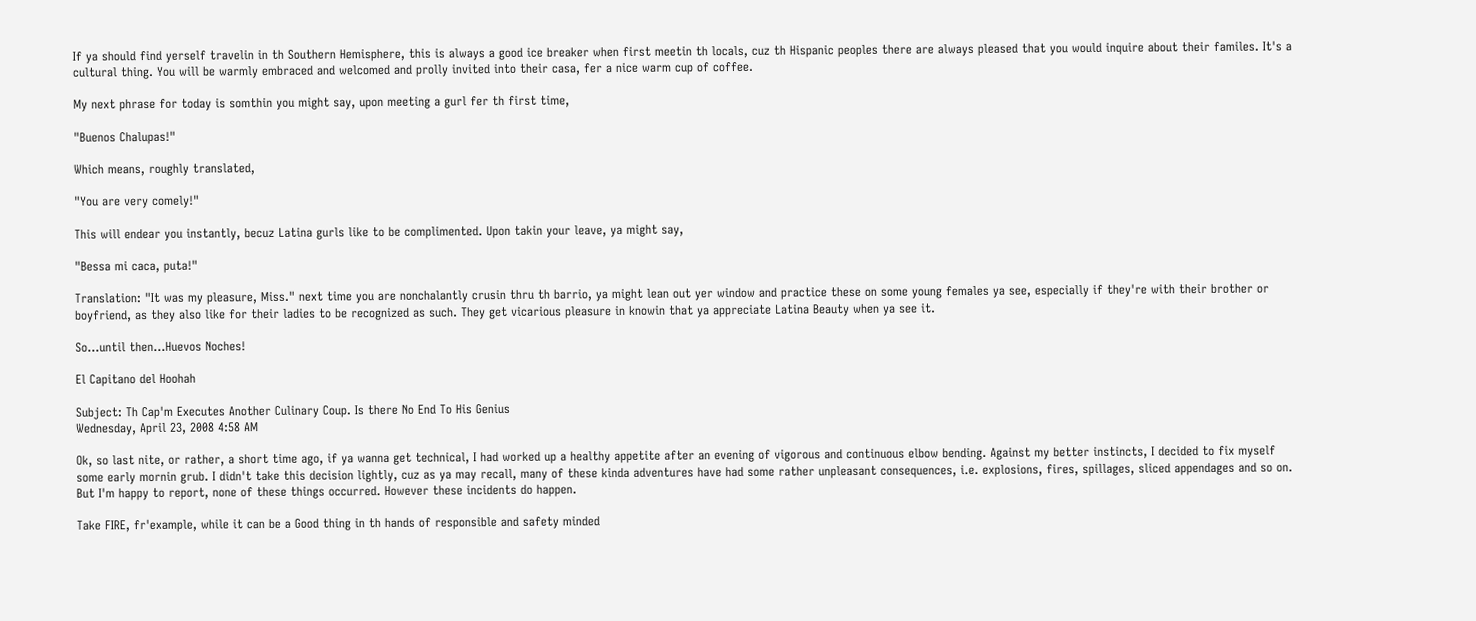If ya should find yerself travelin in th Southern Hemisphere, this is always a good ice breaker when first meetin th locals, cuz th Hispanic peoples there are always pleased that you would inquire about their familes. It's a cultural thing. You will be warmly embraced and welcomed and prolly invited into their casa, fer a nice warm cup of coffee.

My next phrase for today is somthin you might say, upon meeting a gurl fer th first time,

"Buenos Chalupas!"

Which means, roughly translated,

"You are very comely!"

This will endear you instantly, becuz Latina gurls like to be complimented. Upon takin your leave, ya might say,

"Bessa mi caca, puta!"

Translation: "It was my pleasure, Miss." next time you are nonchalantly crusin thru th barrio, ya might lean out yer window and practice these on some young females ya see, especially if they're with their brother or boyfriend, as they also like for their ladies to be recognized as such. They get vicarious pleasure in knowin that ya appreciate Latina Beauty when ya see it.

So...until then...Huevos Noches!

El Capitano del Hoohah

Subject: Th Cap'm Executes Another Culinary Coup. Is there No End To His Genius
Wednesday, April 23, 2008 4:58 AM

Ok, so last nite, or rather, a short time ago, if ya wanna get technical, I had worked up a healthy appetite after an evening of vigorous and continuous elbow bending. Against my better instincts, I decided to fix myself some early mornin grub. I didn't take this decision lightly, cuz as ya may recall, many of these kinda adventures have had some rather unpleasant consequences, i.e. explosions, fires, spillages, sliced appendages and so on. But I'm happy to report, none of these things occurred. However these incidents do happen.

Take FIRE, fr'example, while it can be a Good thing in th hands of responsible and safety minded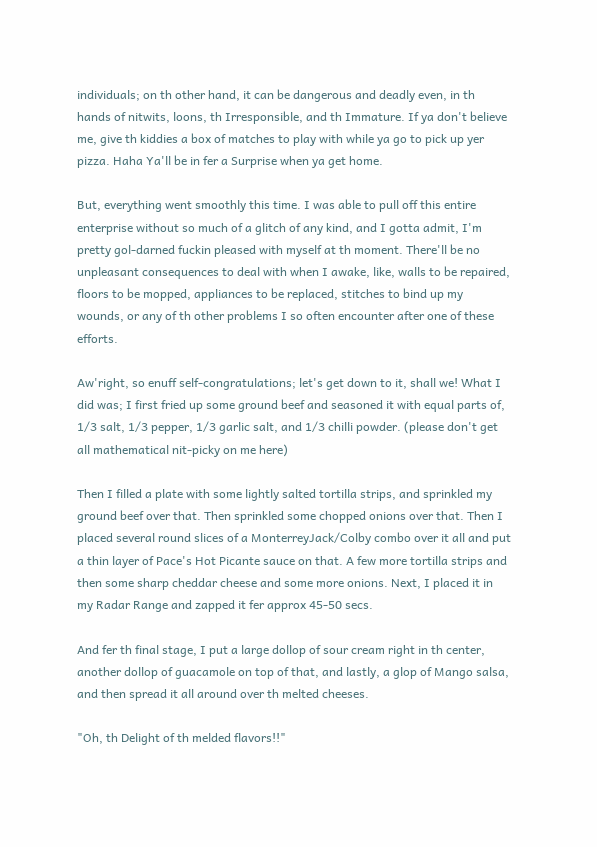individuals; on th other hand, it can be dangerous and deadly even, in th hands of nitwits, loons, th Irresponsible, and th Immature. If ya don't believe me, give th kiddies a box of matches to play with while ya go to pick up yer pizza. Haha Ya'll be in fer a Surprise when ya get home.

But, everything went smoothly this time. I was able to pull off this entire enterprise without so much of a glitch of any kind, and I gotta admit, I'm pretty gol-darned fuckin pleased with myself at th moment. There'll be no unpleasant consequences to deal with when I awake, like, walls to be repaired, floors to be mopped, appliances to be replaced, stitches to bind up my wounds, or any of th other problems I so often encounter after one of these efforts.

Aw'right, so enuff self-congratulations; let's get down to it, shall we! What I did was; I first fried up some ground beef and seasoned it with equal parts of, 1/3 salt, 1/3 pepper, 1/3 garlic salt, and 1/3 chilli powder. (please don't get all mathematical nit-picky on me here)

Then I filled a plate with some lightly salted tortilla strips, and sprinkled my ground beef over that. Then sprinkled some chopped onions over that. Then I placed several round slices of a MonterreyJack/Colby combo over it all and put a thin layer of Pace's Hot Picante sauce on that. A few more tortilla strips and then some sharp cheddar cheese and some more onions. Next, I placed it in my Radar Range and zapped it fer approx 45-50 secs.

And fer th final stage, I put a large dollop of sour cream right in th center, another dollop of guacamole on top of that, and lastly, a glop of Mango salsa, and then spread it all around over th melted cheeses.

"Oh, th Delight of th melded flavors!!"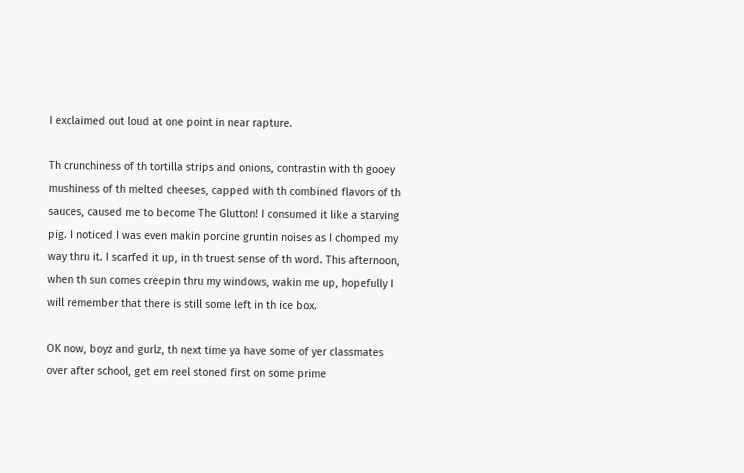I exclaimed out loud at one point in near rapture.

Th crunchiness of th tortilla strips and onions, contrastin with th gooey mushiness of th melted cheeses, capped with th combined flavors of th sauces, caused me to become The Glutton! I consumed it like a starving pig. I noticed I was even makin porcine gruntin noises as I chomped my way thru it. I scarfed it up, in th truest sense of th word. This afternoon, when th sun comes creepin thru my windows, wakin me up, hopefully I will remember that there is still some left in th ice box.

OK now, boyz and gurlz, th next time ya have some of yer classmates over after school, get em reel stoned first on some prime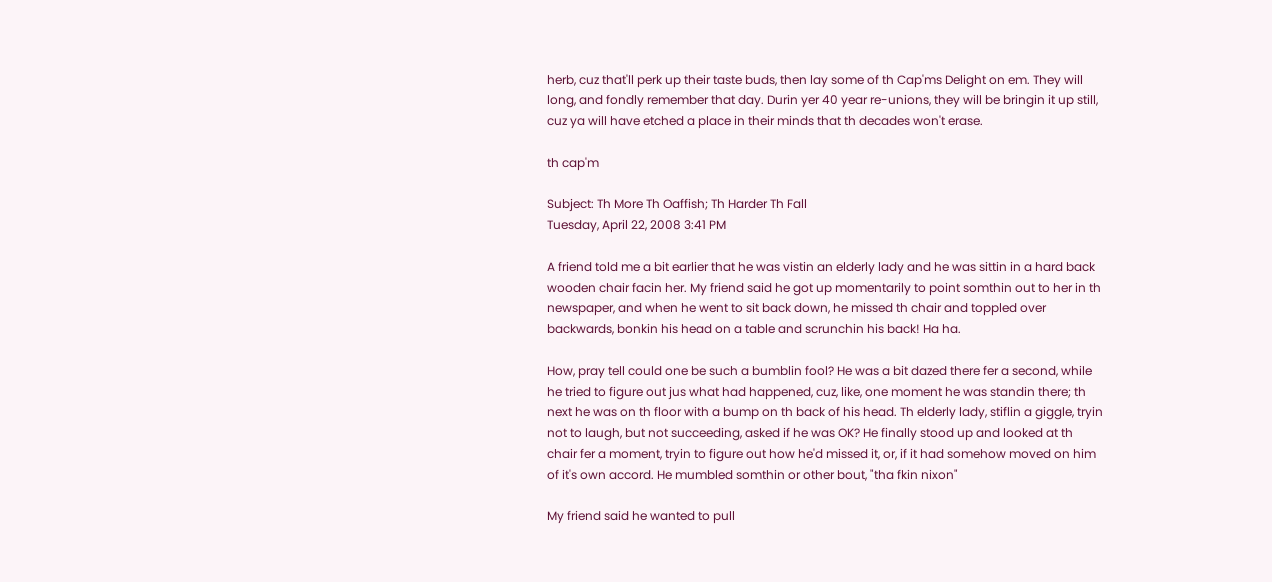herb, cuz that'll perk up their taste buds, then lay some of th Cap'ms Delight on em. They will long, and fondly remember that day. Durin yer 40 year re-unions, they will be bringin it up still, cuz ya will have etched a place in their minds that th decades won't erase.

th cap'm

Subject: Th More Th Oaffish; Th Harder Th Fall
Tuesday, April 22, 2008 3:41 PM

A friend told me a bit earlier that he was vistin an elderly lady and he was sittin in a hard back wooden chair facin her. My friend said he got up momentarily to point somthin out to her in th newspaper, and when he went to sit back down, he missed th chair and toppled over backwards, bonkin his head on a table and scrunchin his back! Ha ha.

How, pray tell could one be such a bumblin fool? He was a bit dazed there fer a second, while he tried to figure out jus what had happened, cuz, like, one moment he was standin there; th next he was on th floor with a bump on th back of his head. Th elderly lady, stiflin a giggle, tryin not to laugh, but not succeeding, asked if he was OK? He finally stood up and looked at th chair fer a moment, tryin to figure out how he'd missed it, or, if it had somehow moved on him of it's own accord. He mumbled somthin or other bout, "tha fkin nixon"

My friend said he wanted to pull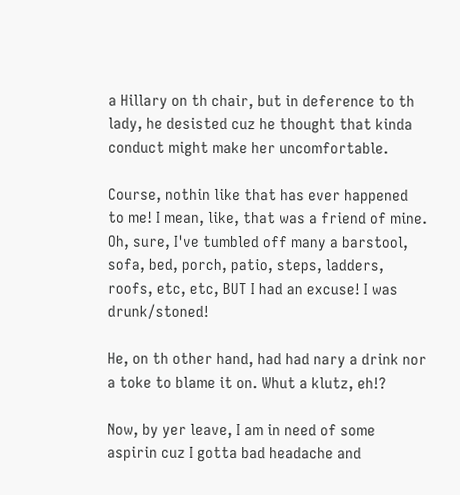a Hillary on th chair, but in deference to th lady, he desisted cuz he thought that kinda conduct might make her uncomfortable.

Course, nothin like that has ever happened to me! I mean, like, that was a friend of mine. Oh, sure, I've tumbled off many a barstool, sofa, bed, porch, patio, steps, ladders, roofs, etc, etc, BUT I had an excuse! I was drunk/stoned!

He, on th other hand, had had nary a drink nor a toke to blame it on. Whut a klutz, eh!?

Now, by yer leave, I am in need of some aspirin cuz I gotta bad headache and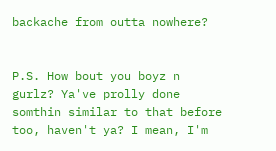backache from outta nowhere?


P.S. How bout you boyz n gurlz? Ya've prolly done somthin similar to that before too, haven't ya? I mean, I'm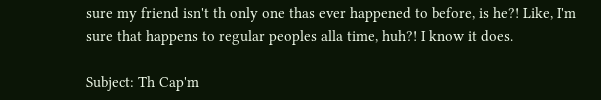sure my friend isn't th only one thas ever happened to before, is he?! Like, I'm sure that happens to regular peoples alla time, huh?! I know it does.

Subject: Th Cap'm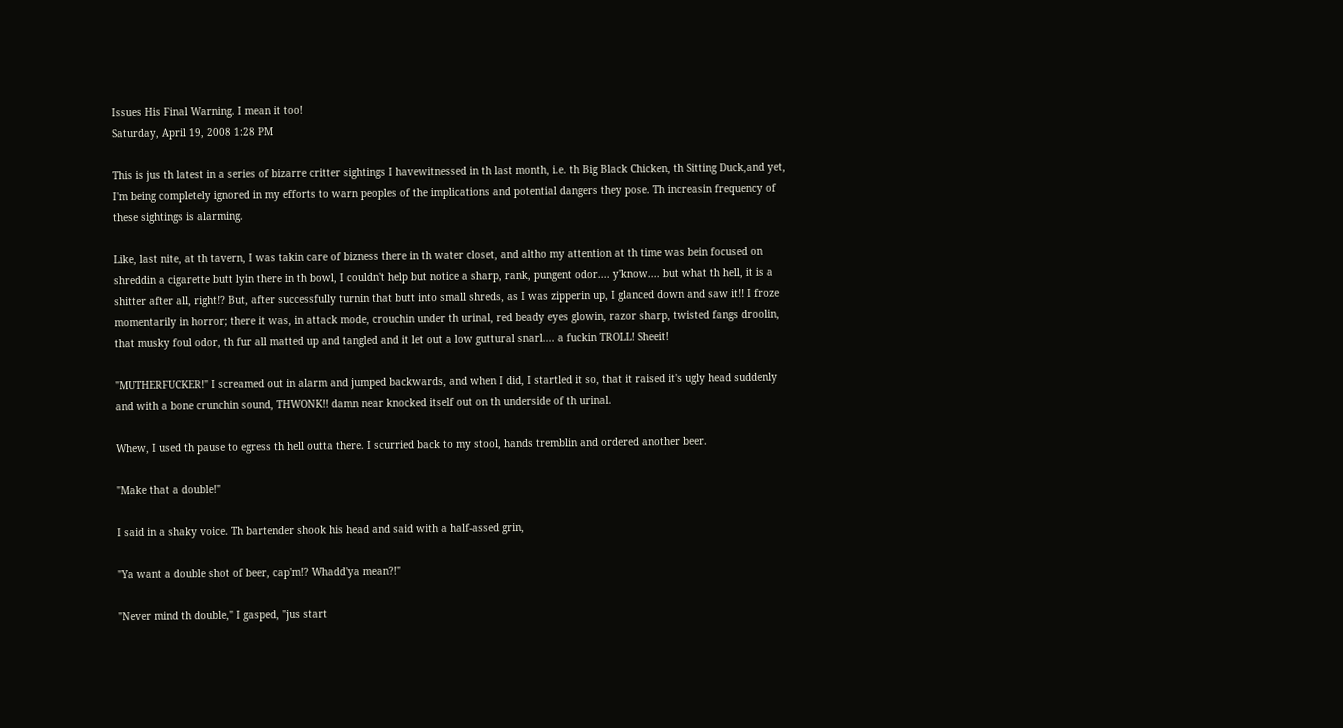Issues His Final Warning. I mean it too!
Saturday, April 19, 2008 1:28 PM

This is jus th latest in a series of bizarre critter sightings I havewitnessed in th last month, i.e. th Big Black Chicken, th Sitting Duck,and yet, I'm being completely ignored in my efforts to warn peoples of the implications and potential dangers they pose. Th increasin frequency of these sightings is alarming.

Like, last nite, at th tavern, I was takin care of bizness there in th water closet, and altho my attention at th time was bein focused on shreddin a cigarette butt lyin there in th bowl, I couldn't help but notice a sharp, rank, pungent odor.... y'know.... but what th hell, it is a shitter after all, right!? But, after successfully turnin that butt into small shreds, as I was zipperin up, I glanced down and saw it!! I froze momentarily in horror; there it was, in attack mode, crouchin under th urinal, red beady eyes glowin, razor sharp, twisted fangs droolin, that musky foul odor, th fur all matted up and tangled and it let out a low guttural snarl.... a fuckin TROLL! Sheeit!

"MUTHERFUCKER!" I screamed out in alarm and jumped backwards, and when I did, I startled it so, that it raised it's ugly head suddenly and with a bone crunchin sound, THWONK!! damn near knocked itself out on th underside of th urinal.

Whew, I used th pause to egress th hell outta there. I scurried back to my stool, hands tremblin and ordered another beer.

"Make that a double!"

I said in a shaky voice. Th bartender shook his head and said with a half-assed grin,

"Ya want a double shot of beer, cap'm!? Whadd'ya mean?!"

"Never mind th double," I gasped, "jus start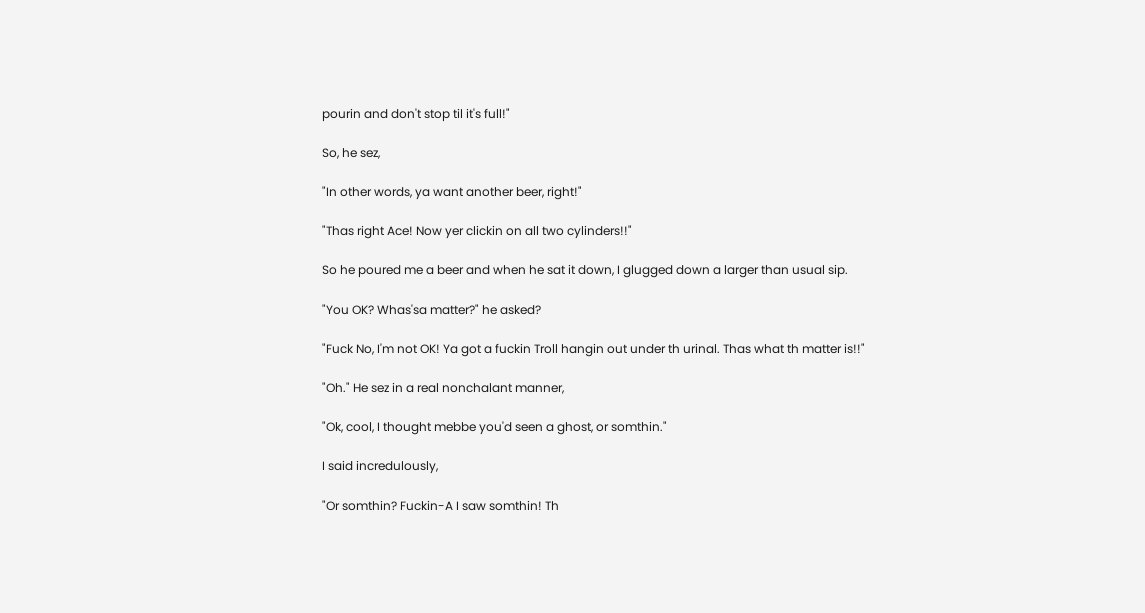pourin and don't stop til it's full!"

So, he sez,

"In other words, ya want another beer, right!"

"Thas right Ace! Now yer clickin on all two cylinders!!"

So he poured me a beer and when he sat it down, I glugged down a larger than usual sip.

"You OK? Whas'sa matter?" he asked?

"Fuck No, I'm not OK! Ya got a fuckin Troll hangin out under th urinal. Thas what th matter is!!"

"Oh." He sez in a real nonchalant manner,

"Ok, cool, I thought mebbe you'd seen a ghost, or somthin."

I said incredulously,

"Or somthin? Fuckin-A I saw somthin! Th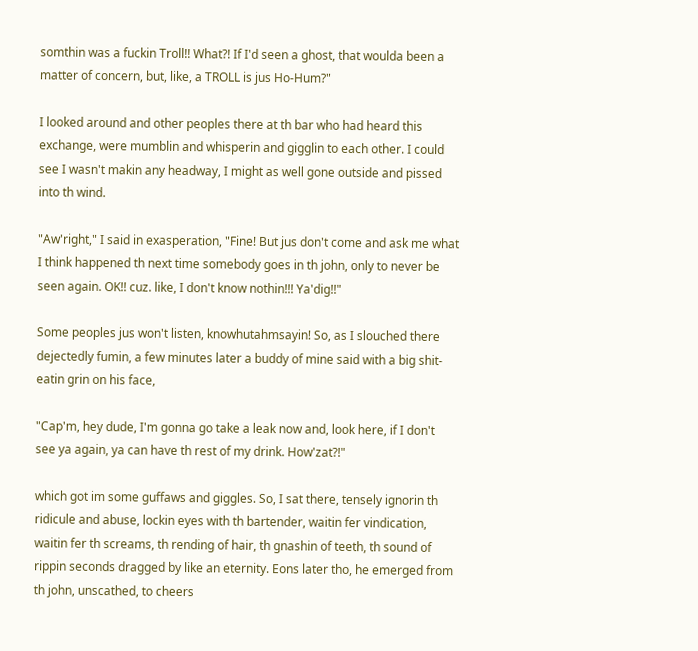somthin was a fuckin Troll!! What?! If I'd seen a ghost, that woulda been a matter of concern, but, like, a TROLL is jus Ho-Hum?"

I looked around and other peoples there at th bar who had heard this exchange, were mumblin and whisperin and gigglin to each other. I could see I wasn't makin any headway, I might as well gone outside and pissed into th wind.

"Aw'right," I said in exasperation, "Fine! But jus don't come and ask me what I think happened th next time somebody goes in th john, only to never be seen again. OK!! cuz. like, I don't know nothin!!! Ya'dig!!"

Some peoples jus won't listen, knowhutahmsayin! So, as I slouched there dejectedly fumin, a few minutes later a buddy of mine said with a big shit-eatin grin on his face,

"Cap'm, hey dude, I'm gonna go take a leak now and, look here, if I don't see ya again, ya can have th rest of my drink. How'zat?!"

which got im some guffaws and giggles. So, I sat there, tensely ignorin th ridicule and abuse, lockin eyes with th bartender, waitin fer vindication, waitin fer th screams, th rending of hair, th gnashin of teeth, th sound of rippin seconds dragged by like an eternity. Eons later tho, he emerged from th john, unscathed, to cheers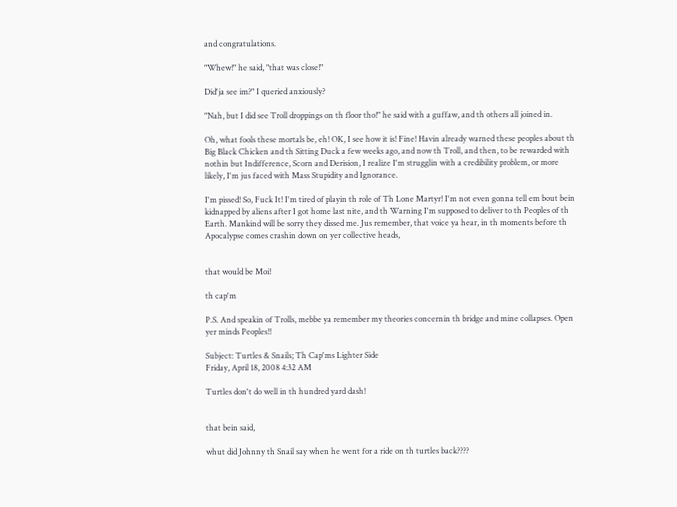and congratulations.

"Whew!" he said, "that was close!"

Did'ja see im?" I queried anxiously?

"Nah, but I did see Troll droppings on th floor tho!" he said with a guffaw, and th others all joined in.

Oh, what fools these mortals be, eh! OK, I see how it is! Fine! Havin already warned these peoples about th Big Black Chicken and th Sitting Duck a few weeks ago, and now th Troll, and then, to be rewarded with nothin but Indifference, Scorn and Derision, I realize I'm strugglin with a credibility problem, or more likely, I'm jus faced with Mass Stupidity and Ignorance.

I'm pissed! So, Fuck It! I'm tired of playin th role of Th Lone Martyr! I'm not even gonna tell em bout bein kidnapped by aliens after I got home last nite, and th Warning I'm supposed to deliver to th Peoples of th Earth. Mankind will be sorry they dissed me. Jus remember, that voice ya hear, in th moments before th Apocalypse comes crashin down on yer collective heads,


that would be Moi!

th cap'm

P.S. And speakin of Trolls, mebbe ya remember my theories concernin th bridge and mine collapses. Open yer minds Peoples!!

Subject: Turtles & Snails; Th Cap'ms Lighter Side
Friday, April 18, 2008 4:32 AM

Turtles don't do well in th hundred yard dash!


that bein said,

whut did Johnny th Snail say when he went for a ride on th turtles back????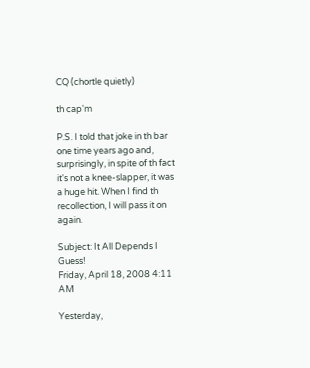CQ (chortle quietly)

th cap'm

P.S. I told that joke in th bar one time years ago and, surprisingly, in spite of th fact it's not a knee-slapper, it was a huge hit. When I find th recollection, I will pass it on again.

Subject: It All Depends I Guess!
Friday, April 18, 2008 4:11 AM

Yesterday,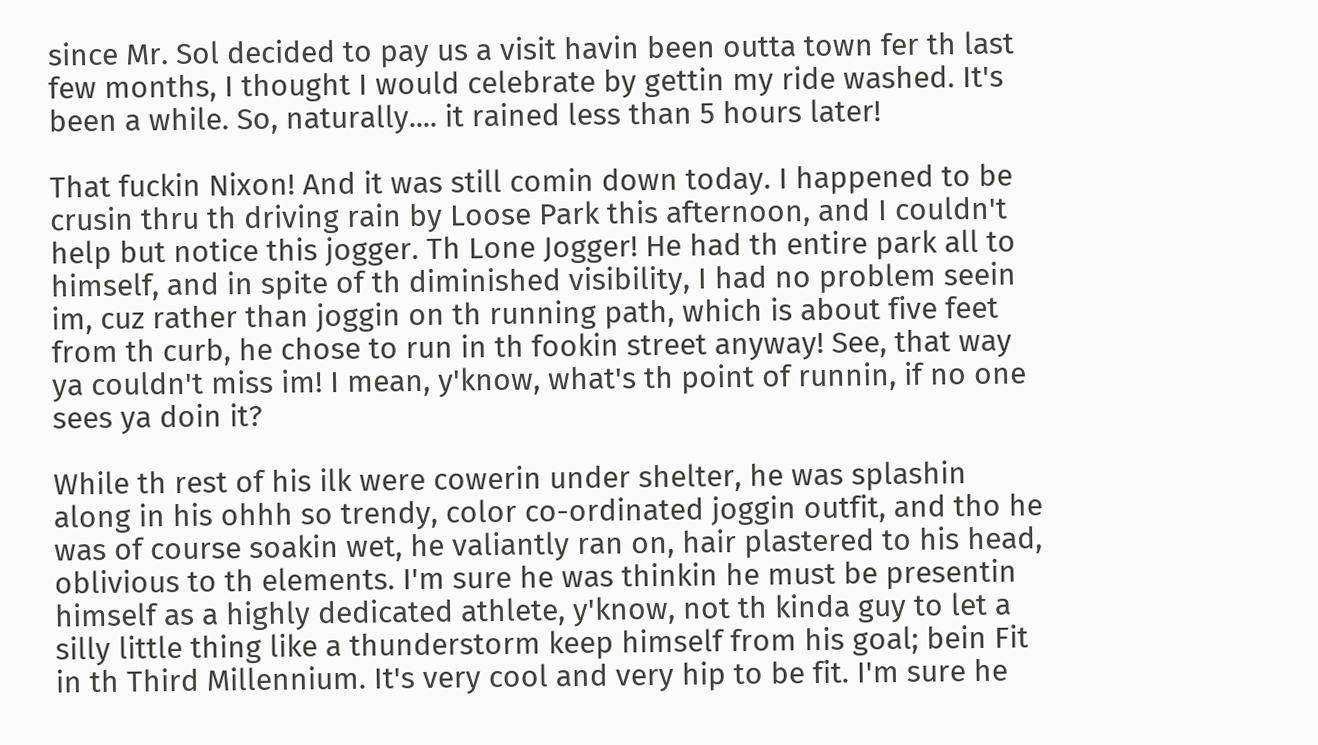since Mr. Sol decided to pay us a visit havin been outta town fer th last few months, I thought I would celebrate by gettin my ride washed. It's been a while. So, naturally.... it rained less than 5 hours later!

That fuckin Nixon! And it was still comin down today. I happened to be crusin thru th driving rain by Loose Park this afternoon, and I couldn't help but notice this jogger. Th Lone Jogger! He had th entire park all to himself, and in spite of th diminished visibility, I had no problem seein im, cuz rather than joggin on th running path, which is about five feet from th curb, he chose to run in th fookin street anyway! See, that way ya couldn't miss im! I mean, y'know, what's th point of runnin, if no one sees ya doin it?

While th rest of his ilk were cowerin under shelter, he was splashin along in his ohhh so trendy, color co-ordinated joggin outfit, and tho he was of course soakin wet, he valiantly ran on, hair plastered to his head, oblivious to th elements. I'm sure he was thinkin he must be presentin himself as a highly dedicated athlete, y'know, not th kinda guy to let a silly little thing like a thunderstorm keep himself from his goal; bein Fit in th Third Millennium. It's very cool and very hip to be fit. I'm sure he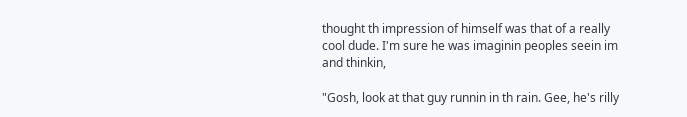thought th impression of himself was that of a really cool dude. I'm sure he was imaginin peoples seein im and thinkin,

"Gosh, look at that guy runnin in th rain. Gee, he's rilly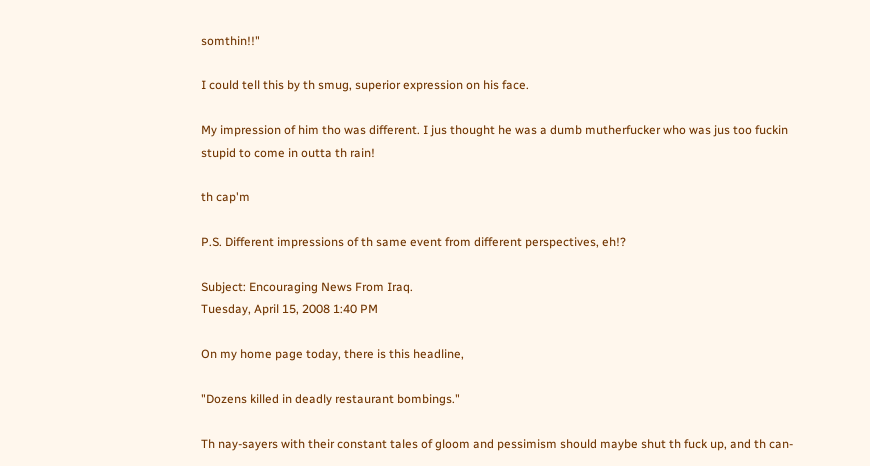somthin!!"

I could tell this by th smug, superior expression on his face.

My impression of him tho was different. I jus thought he was a dumb mutherfucker who was jus too fuckin stupid to come in outta th rain!

th cap'm

P.S. Different impressions of th same event from different perspectives, eh!?

Subject: Encouraging News From Iraq.
Tuesday, April 15, 2008 1:40 PM

On my home page today, there is this headline,

"Dozens killed in deadly restaurant bombings."

Th nay-sayers with their constant tales of gloom and pessimism should maybe shut th fuck up, and th can-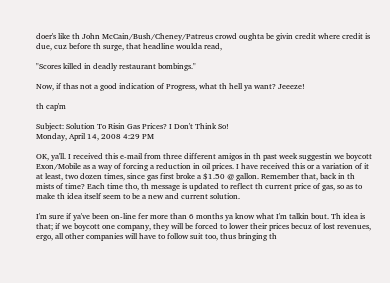doer's like th John McCain/Bush/Cheney/Patreus crowd oughta be givin credit where credit is due, cuz before th surge, that headline woulda read,

"Scores killed in deadly restaurant bombings."

Now, if thas not a good indication of Progress, what th hell ya want? Jeeeze!

th cap'm

Subject: Solution To Risin Gas Prices? I Don't Think So!
Monday, April 14, 2008 4:29 PM

OK, ya'll. I received this e-mail from three different amigos in th past week suggestin we boycott Exon/Mobile as a way of forcing a reduction in oil prices. I have received this or a variation of it at least, two dozen times, since gas first broke a $1.50 @ gallon. Remember that, back in th mists of time? Each time tho, th message is updated to reflect th current price of gas, so as to make th idea itself seem to be a new and current solution.

I'm sure if ya've been on-line fer more than 6 months ya know what I'm talkin bout. Th idea is that; if we boycott one company, they will be forced to lower their prices becuz of lost revenues, ergo, all other companies will have to follow suit too, thus bringing th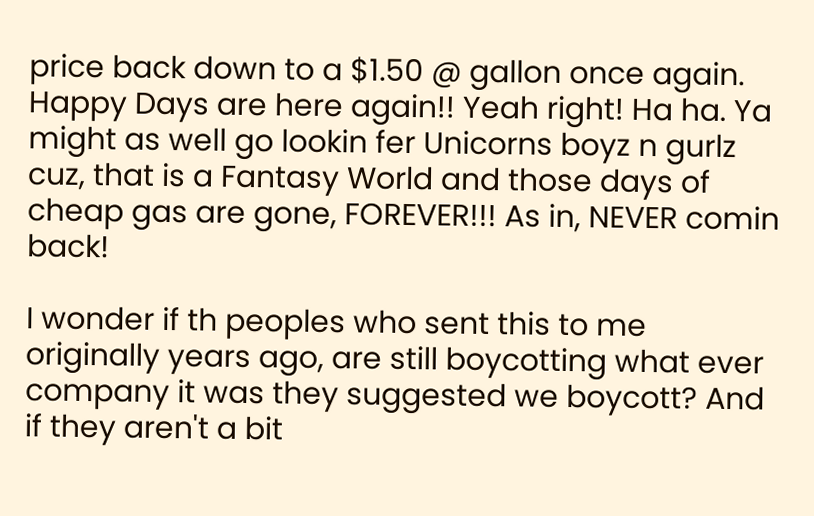price back down to a $1.50 @ gallon once again. Happy Days are here again!! Yeah right! Ha ha. Ya might as well go lookin fer Unicorns boyz n gurlz cuz, that is a Fantasy World and those days of cheap gas are gone, FOREVER!!! As in, NEVER comin back!

I wonder if th peoples who sent this to me originally years ago, are still boycotting what ever company it was they suggested we boycott? And if they aren't a bit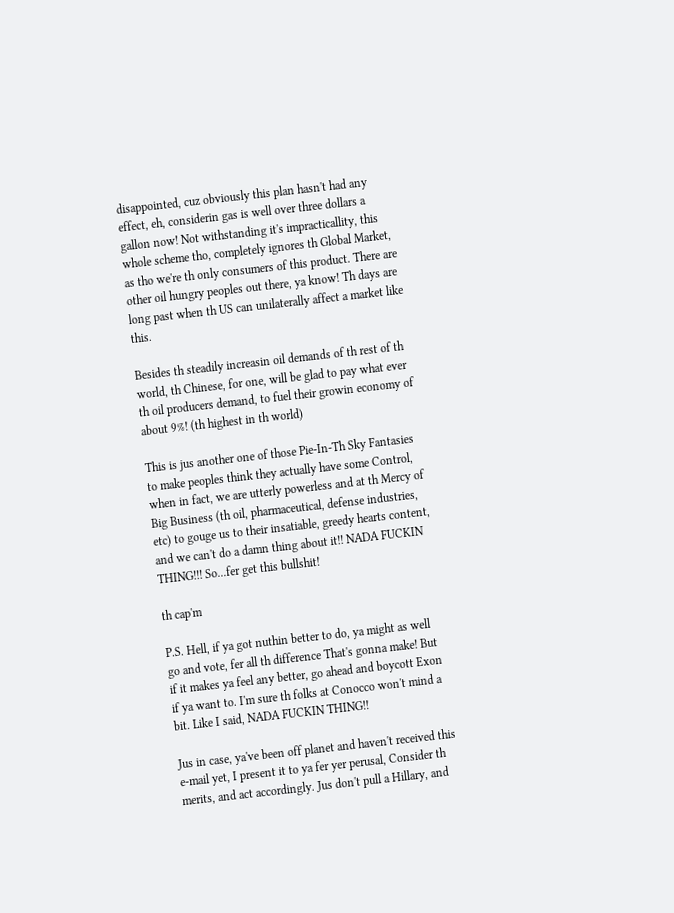disappointed, cuz obviously this plan hasn't had any effect, eh, considerin gas is well over three dollars a gallon now! Not withstanding it's impracticallity, this whole scheme tho, completely ignores th Global Market, as tho we're th only consumers of this product. There are other oil hungry peoples out there, ya know! Th days are long past when th US can unilaterally affect a market like this.

Besides th steadily increasin oil demands of th rest of th world, th Chinese, for one, will be glad to pay what ever th oil producers demand, to fuel their growin economy of about 9%! (th highest in th world)

This is jus another one of those Pie-In-Th Sky Fantasies to make peoples think they actually have some Control, when in fact, we are utterly powerless and at th Mercy of Big Business (th oil, pharmaceutical, defense industries, etc) to gouge us to their insatiable, greedy hearts content, and we can't do a damn thing about it!! NADA FUCKIN THING!!! So...fer get this bullshit!

th cap'm

P.S. Hell, if ya got nuthin better to do, ya might as well go and vote, fer all th difference That's gonna make! But if it makes ya feel any better, go ahead and boycott Exon if ya want to. I'm sure th folks at Conocco won't mind a bit. Like I said, NADA FUCKIN THING!!

Jus in case, ya've been off planet and haven't received this e-mail yet, I present it to ya fer yer perusal, Consider th merits, and act accordingly. Jus don't pull a Hillary, and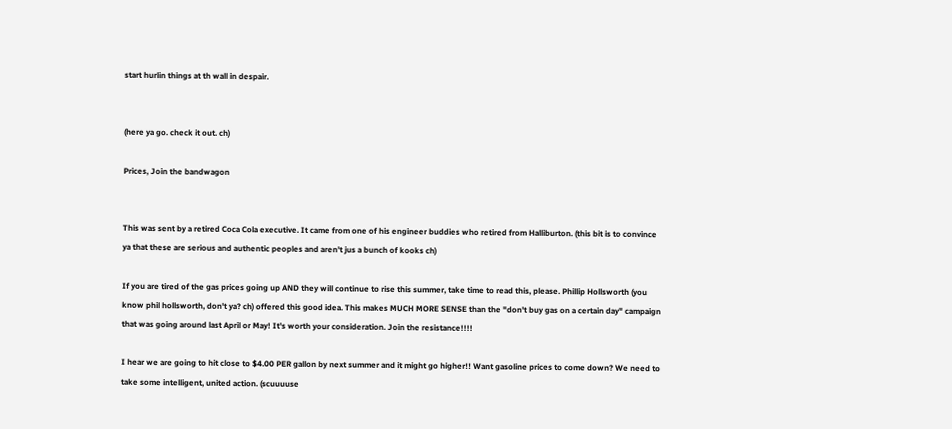start hurlin things at th wall in despair.


(here ya go. check it out. ch)

Prices, Join the bandwagon


This was sent by a retired Coca Cola executive. It came from one of his engineer buddies who retired from Halliburton. (this bit is to convince ya that these are serious and authentic peoples and aren't jus a bunch of kooks ch)

If you are tired of the gas prices going up AND they will continue to rise this summer, take time to read this, please. Phillip Hollsworth (you know phil hollsworth, don't ya? ch) offered this good idea. This makes MUCH MORE SENSE than the "don't buy gas on a certain day" campaign that was going around last April or May! It's worth your consideration. Join the resistance!!!!

I hear we are going to hit close to $4.00 PER gallon by next summer and it might go higher!! Want gasoline prices to come down? We need to take some intelligent, united action. (scuuuuse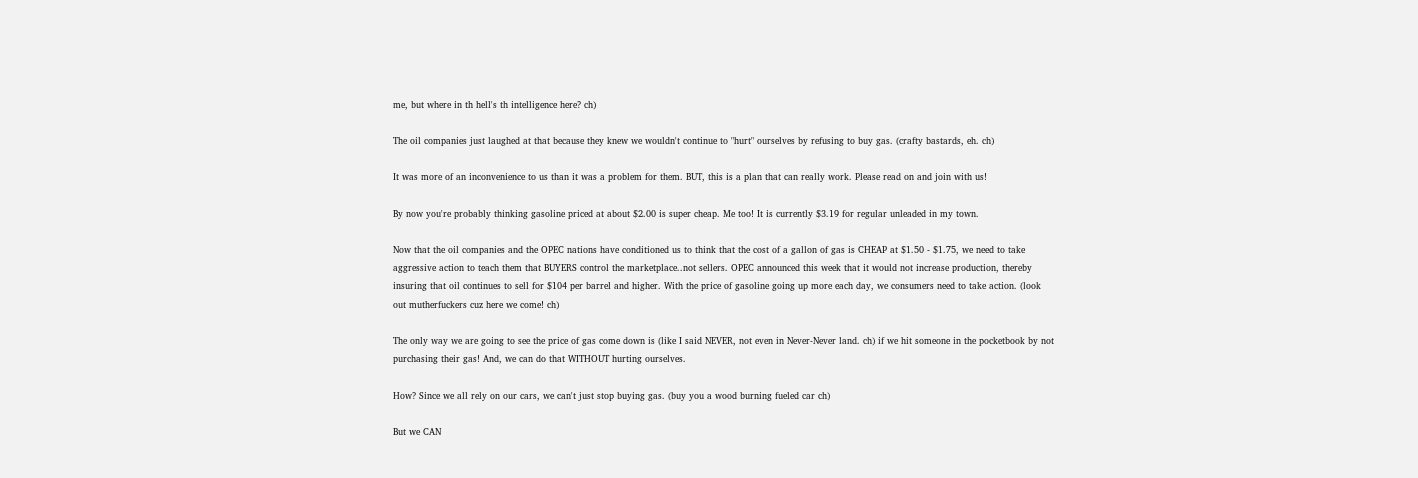me, but where in th hell's th intelligence here? ch)

The oil companies just laughed at that because they knew we wouldn't continue to "hurt" ourselves by refusing to buy gas. (crafty bastards, eh. ch)

It was more of an inconvenience to us than it was a problem for them. BUT, this is a plan that can really work. Please read on and join with us!

By now you're probably thinking gasoline priced at about $2.00 is super cheap. Me too! It is currently $3.19 for regular unleaded in my town.

Now that the oil companies and the OPEC nations have conditioned us to think that the cost of a gallon of gas is CHEAP at $1.50 - $1.75, we need to take aggressive action to teach them that BUYERS control the marketplace..not sellers. OPEC announced this week that it would not increase production, thereby insuring that oil continues to sell for $104 per barrel and higher. With the price of gasoline going up more each day, we consumers need to take action. (look out mutherfuckers cuz here we come! ch)

The only way we are going to see the price of gas come down is (like I said NEVER, not even in Never-Never land. ch) if we hit someone in the pocketbook by not purchasing their gas! And, we can do that WITHOUT hurting ourselves.

How? Since we all rely on our cars, we can't just stop buying gas. (buy you a wood burning fueled car ch)

But we CAN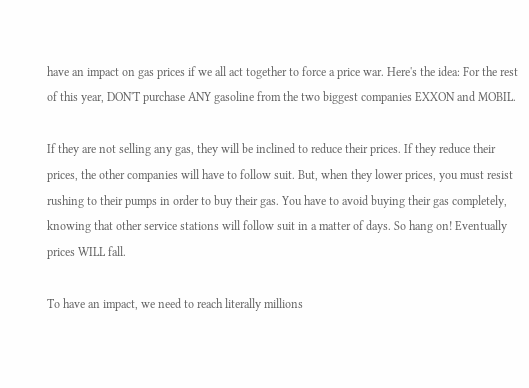have an impact on gas prices if we all act together to force a price war. Here's the idea: For the rest of this year, DON'T purchase ANY gasoline from the two biggest companies EXXON and MOBIL.

If they are not selling any gas, they will be inclined to reduce their prices. If they reduce their prices, the other companies will have to follow suit. But, when they lower prices, you must resist rushing to their pumps in order to buy their gas. You have to avoid buying their gas completely, knowing that other service stations will follow suit in a matter of days. So hang on! Eventually prices WILL fall.

To have an impact, we need to reach literally millions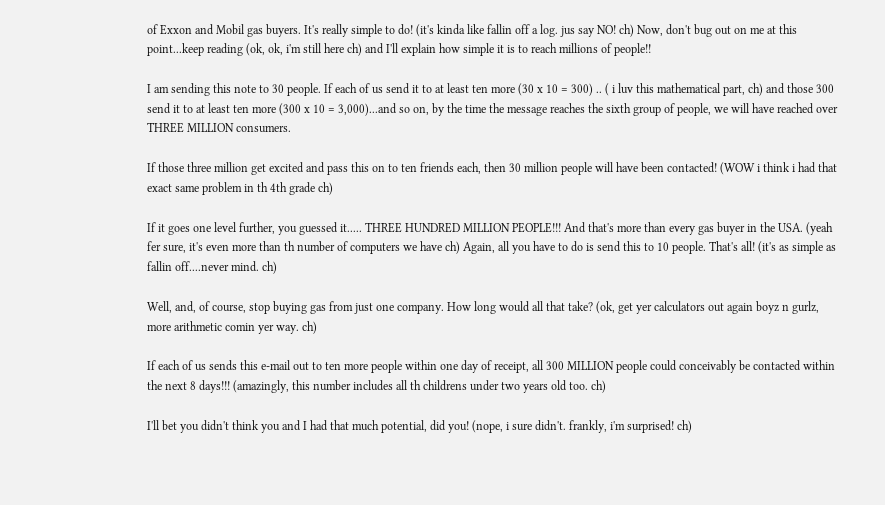of Exxon and Mobil gas buyers. It's really simple to do! (it's kinda like fallin off a log. jus say NO! ch) Now, don't bug out on me at this point...keep reading (ok, ok, i'm still here ch) and I'll explain how simple it is to reach millions of people!!

I am sending this note to 30 people. If each of us send it to at least ten more (30 x 10 = 300) .. ( i luv this mathematical part, ch) and those 300 send it to at least ten more (300 x 10 = 3,000)...and so on, by the time the message reaches the sixth group of people, we will have reached over THREE MILLION consumers.

If those three million get excited and pass this on to ten friends each, then 30 million people will have been contacted! (WOW i think i had that exact same problem in th 4th grade ch)

If it goes one level further, you guessed it..... THREE HUNDRED MILLION PEOPLE!!! And that's more than every gas buyer in the USA. (yeah fer sure, it's even more than th number of computers we have ch) Again, all you have to do is send this to 10 people. That's all! (it's as simple as fallin off....never mind. ch)

Well, and, of course, stop buying gas from just one company. How long would all that take? (ok, get yer calculators out again boyz n gurlz, more arithmetic comin yer way. ch)

If each of us sends this e-mail out to ten more people within one day of receipt, all 300 MILLION people could conceivably be contacted within the next 8 days!!! (amazingly, this number includes all th childrens under two years old too. ch)

I'll bet you didn't think you and I had that much potential, did you! (nope, i sure didn't. frankly, i'm surprised! ch)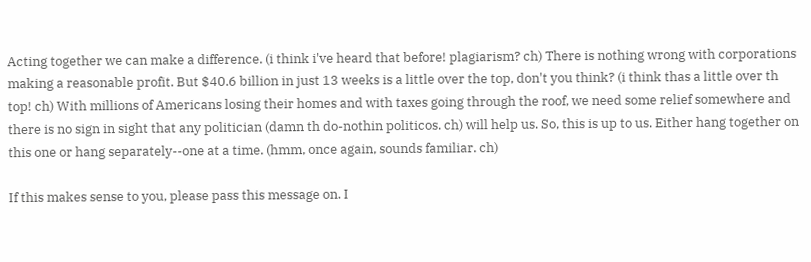Acting together we can make a difference. (i think i've heard that before! plagiarism? ch) There is nothing wrong with corporations making a reasonable profit. But $40.6 billion in just 13 weeks is a little over the top, don't you think? (i think thas a little over th top! ch) With millions of Americans losing their homes and with taxes going through the roof, we need some relief somewhere and there is no sign in sight that any politician (damn th do-nothin politicos. ch) will help us. So, this is up to us. Either hang together on this one or hang separately--one at a time. (hmm, once again, sounds familiar. ch)

If this makes sense to you, please pass this message on. I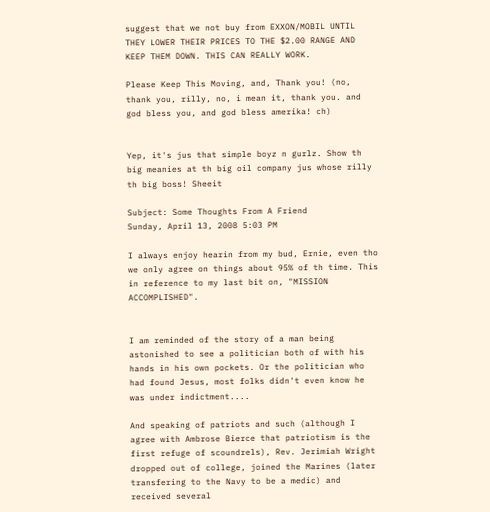suggest that we not buy from EXXON/MOBIL UNTIL THEY LOWER THEIR PRICES TO THE $2.00 RANGE AND KEEP THEM DOWN. THIS CAN REALLY WORK.

Please Keep This Moving, and, Thank you! (no, thank you, rilly, no, i mean it, thank you. and god bless you, and god bless amerika! ch)


Yep, it's jus that simple boyz n gurlz. Show th big meanies at th big oil company jus whose rilly th big boss! Sheeit

Subject: Some Thoughts From A Friend
Sunday, April 13, 2008 5:03 PM

I always enjoy hearin from my bud, Ernie, even tho we only agree on things about 95% of th time. This in reference to my last bit on, "MISSION ACCOMPLISHED".


I am reminded of the story of a man being astonished to see a politician both of with his hands in his own pockets. Or the politician who had found Jesus, most folks didn't even know he was under indictment....

And speaking of patriots and such (although I agree with Ambrose Bierce that patriotism is the first refuge of scoundrels), Rev. Jerimiah Wright dropped out of college, joined the Marines (later transfering to the Navy to be a medic) and received several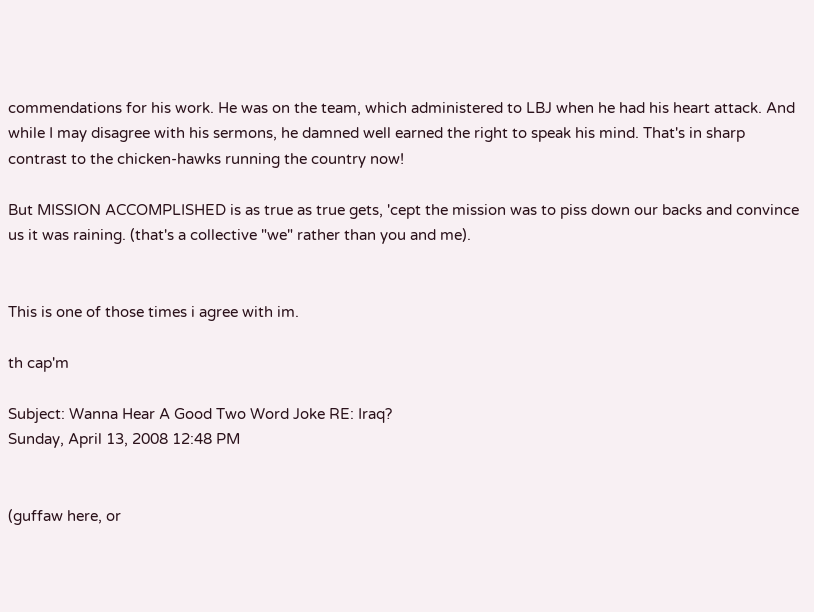commendations for his work. He was on the team, which administered to LBJ when he had his heart attack. And while I may disagree with his sermons, he damned well earned the right to speak his mind. That's in sharp contrast to the chicken-hawks running the country now!

But MISSION ACCOMPLISHED is as true as true gets, 'cept the mission was to piss down our backs and convince us it was raining. (that's a collective "we" rather than you and me).


This is one of those times i agree with im.

th cap'm

Subject: Wanna Hear A Good Two Word Joke RE: Iraq?
Sunday, April 13, 2008 12:48 PM


(guffaw here, or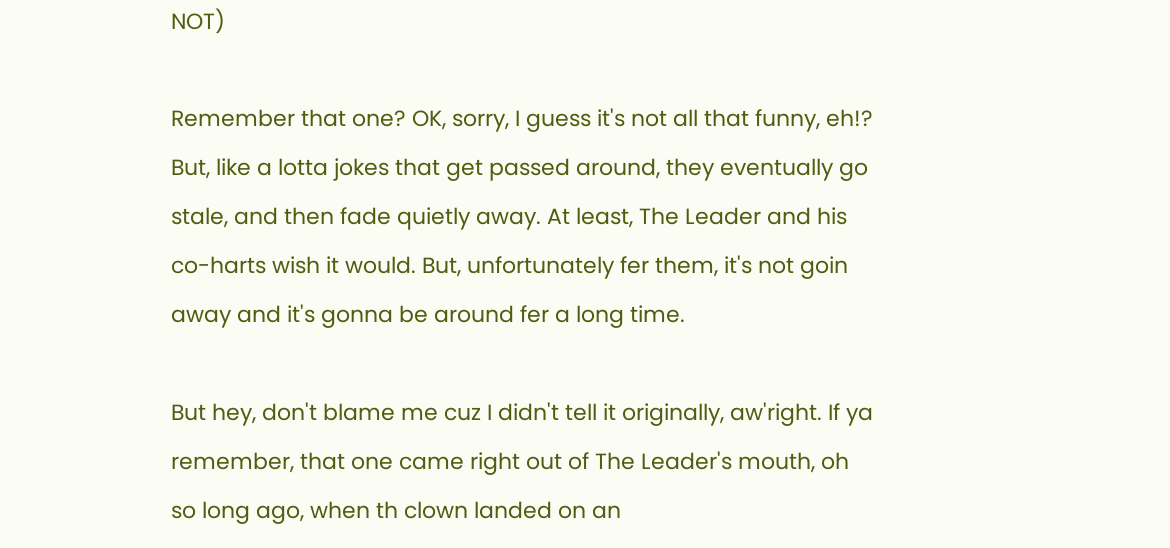NOT)

Remember that one? OK, sorry, I guess it's not all that funny, eh!? But, like a lotta jokes that get passed around, they eventually go stale, and then fade quietly away. At least, The Leader and his co-harts wish it would. But, unfortunately fer them, it's not goin away and it's gonna be around fer a long time.

But hey, don't blame me cuz I didn't tell it originally, aw'right. If ya remember, that one came right out of The Leader's mouth, oh so long ago, when th clown landed on an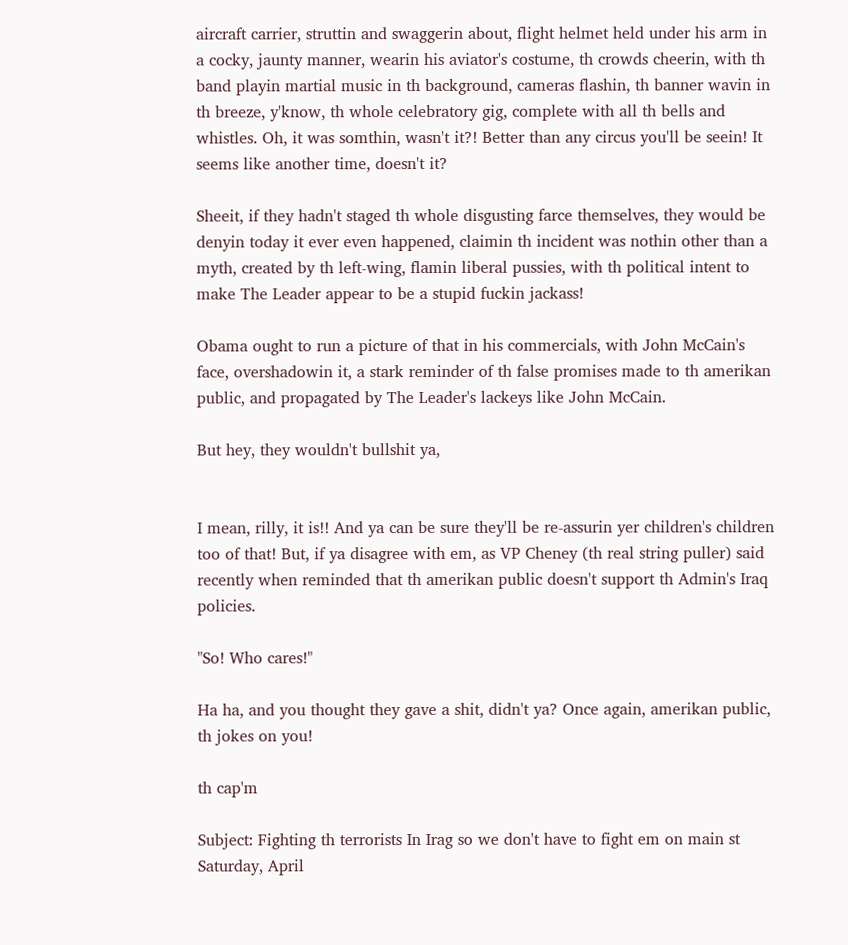aircraft carrier, struttin and swaggerin about, flight helmet held under his arm in a cocky, jaunty manner, wearin his aviator's costume, th crowds cheerin, with th band playin martial music in th background, cameras flashin, th banner wavin in th breeze, y'know, th whole celebratory gig, complete with all th bells and whistles. Oh, it was somthin, wasn't it?! Better than any circus you'll be seein! It seems like another time, doesn't it?

Sheeit, if they hadn't staged th whole disgusting farce themselves, they would be denyin today it ever even happened, claimin th incident was nothin other than a myth, created by th left-wing, flamin liberal pussies, with th political intent to make The Leader appear to be a stupid fuckin jackass!

Obama ought to run a picture of that in his commercials, with John McCain's face, overshadowin it, a stark reminder of th false promises made to th amerikan public, and propagated by The Leader's lackeys like John McCain.

But hey, they wouldn't bullshit ya,


I mean, rilly, it is!! And ya can be sure they'll be re-assurin yer children's children too of that! But, if ya disagree with em, as VP Cheney (th real string puller) said recently when reminded that th amerikan public doesn't support th Admin's Iraq policies.

"So! Who cares!"

Ha ha, and you thought they gave a shit, didn't ya? Once again, amerikan public, th jokes on you!

th cap'm

Subject: Fighting th terrorists In Irag so we don't have to fight em on main st
Saturday, April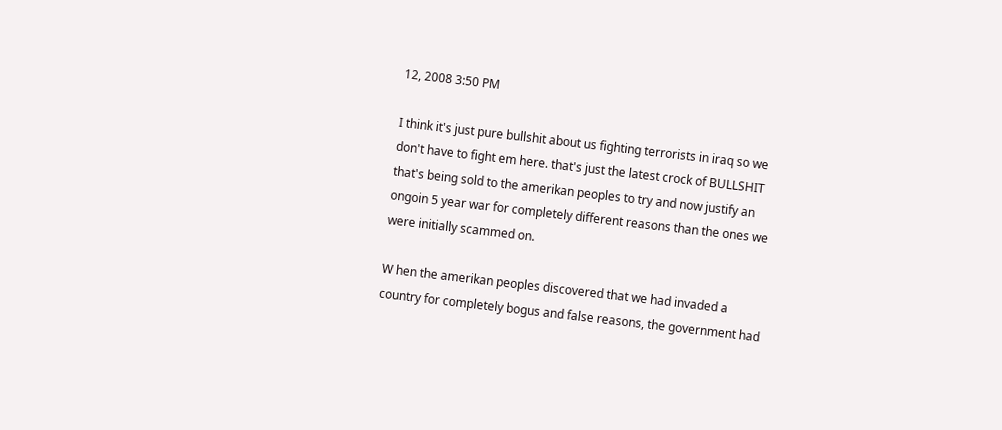12, 2008 3:50 PM

I think it's just pure bullshit about us fighting terrorists in iraq so we don't have to fight em here. that's just the latest crock of BULLSHIT that's being sold to the amerikan peoples to try and now justify an ongoin 5 year war for completely different reasons than the ones we were initially scammed on.

W hen the amerikan peoples discovered that we had invaded a country for completely bogus and false reasons, the government had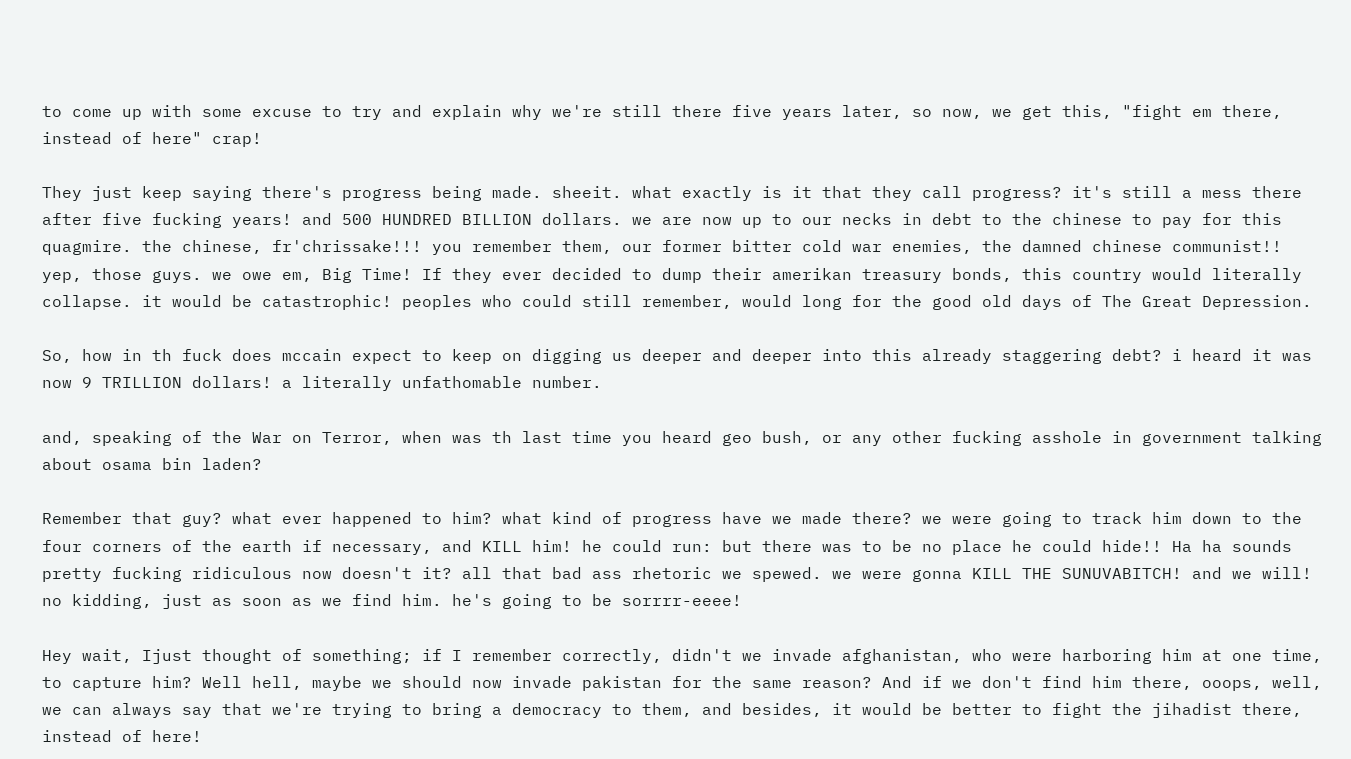to come up with some excuse to try and explain why we're still there five years later, so now, we get this, "fight em there, instead of here" crap!

They just keep saying there's progress being made. sheeit. what exactly is it that they call progress? it's still a mess there after five fucking years! and 500 HUNDRED BILLION dollars. we are now up to our necks in debt to the chinese to pay for this quagmire. the chinese, fr'chrissake!!! you remember them, our former bitter cold war enemies, the damned chinese communist!! yep, those guys. we owe em, Big Time! If they ever decided to dump their amerikan treasury bonds, this country would literally collapse. it would be catastrophic! peoples who could still remember, would long for the good old days of The Great Depression.

So, how in th fuck does mccain expect to keep on digging us deeper and deeper into this already staggering debt? i heard it was now 9 TRILLION dollars! a literally unfathomable number.

and, speaking of the War on Terror, when was th last time you heard geo bush, or any other fucking asshole in government talking about osama bin laden?

Remember that guy? what ever happened to him? what kind of progress have we made there? we were going to track him down to the four corners of the earth if necessary, and KILL him! he could run: but there was to be no place he could hide!! Ha ha sounds pretty fucking ridiculous now doesn't it? all that bad ass rhetoric we spewed. we were gonna KILL THE SUNUVABITCH! and we will! no kidding, just as soon as we find him. he's going to be sorrrr-eeee!

Hey wait, Ijust thought of something; if I remember correctly, didn't we invade afghanistan, who were harboring him at one time, to capture him? Well hell, maybe we should now invade pakistan for the same reason? And if we don't find him there, ooops, well, we can always say that we're trying to bring a democracy to them, and besides, it would be better to fight the jihadist there, instead of here!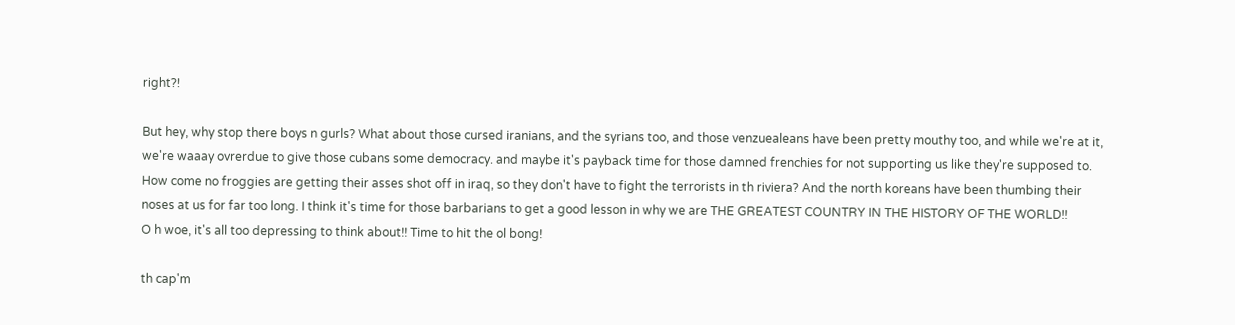right?!

But hey, why stop there boys n gurls? What about those cursed iranians, and the syrians too, and those venzuealeans have been pretty mouthy too, and while we're at it, we're waaay ovrerdue to give those cubans some democracy. and maybe it's payback time for those damned frenchies for not supporting us like they're supposed to. How come no froggies are getting their asses shot off in iraq, so they don't have to fight the terrorists in th riviera? And the north koreans have been thumbing their noses at us for far too long. I think it's time for those barbarians to get a good lesson in why we are THE GREATEST COUNTRY IN THE HISTORY OF THE WORLD!!
O h woe, it's all too depressing to think about!! Time to hit the ol bong!

th cap'm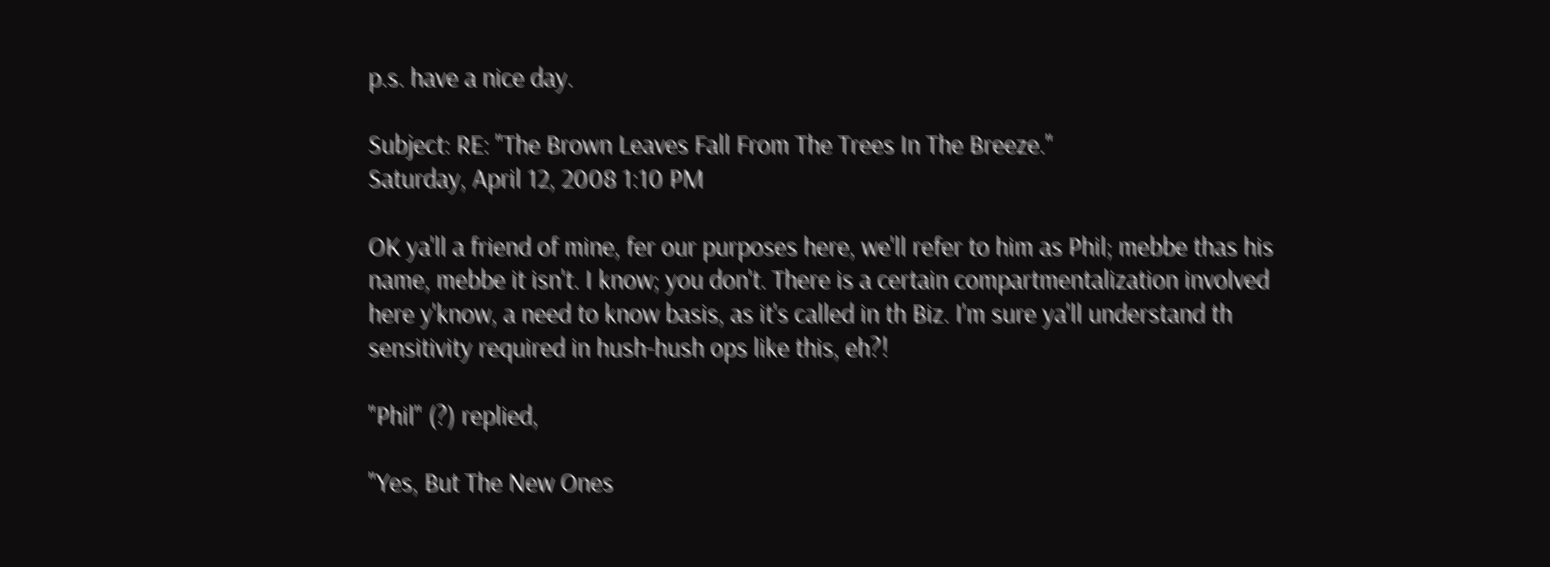p.s. have a nice day.

Subject: RE: "The Brown Leaves Fall From The Trees In The Breeze."
Saturday, April 12, 2008 1:10 PM

OK ya'll a friend of mine, fer our purposes here, we'll refer to him as Phil; mebbe thas his name, mebbe it isn't. I know; you don't. There is a certain compartmentalization involved here y'know, a need to know basis, as it's called in th Biz. I'm sure ya'll understand th sensitivity required in hush-hush ops like this, eh?!

"Phil" (?) replied,

"Yes, But The New Ones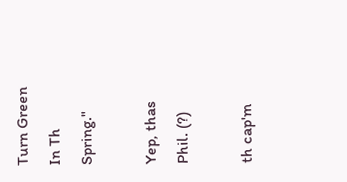Turn Green In Th Spring."

Yep, thas Phil. (?)

th cap'm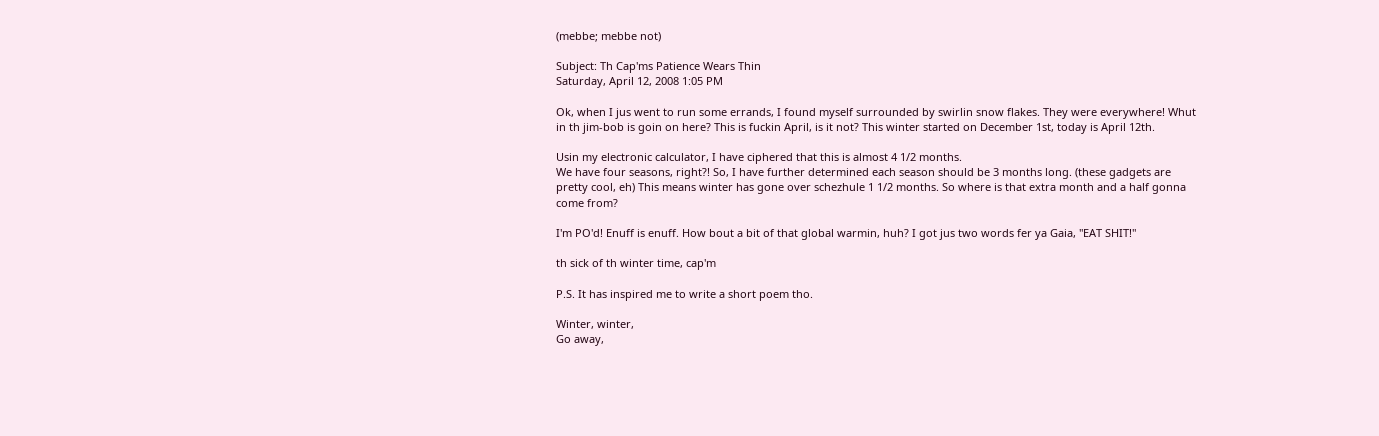(mebbe; mebbe not)

Subject: Th Cap'ms Patience Wears Thin
Saturday, April 12, 2008 1:05 PM

Ok, when I jus went to run some errands, I found myself surrounded by swirlin snow flakes. They were everywhere! Whut in th jim-bob is goin on here? This is fuckin April, is it not? This winter started on December 1st, today is April 12th.

Usin my electronic calculator, I have ciphered that this is almost 4 1/2 months.
We have four seasons, right?! So, I have further determined each season should be 3 months long. (these gadgets are pretty cool, eh) This means winter has gone over schezhule 1 1/2 months. So where is that extra month and a half gonna come from?

I'm PO'd! Enuff is enuff. How bout a bit of that global warmin, huh? I got jus two words fer ya Gaia, "EAT SHIT!"

th sick of th winter time, cap'm

P.S. It has inspired me to write a short poem tho.

Winter, winter,
Go away,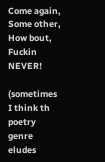Come again,
Some other,
How bout,
Fuckin NEVER!

(sometimes I think th poetry genre eludes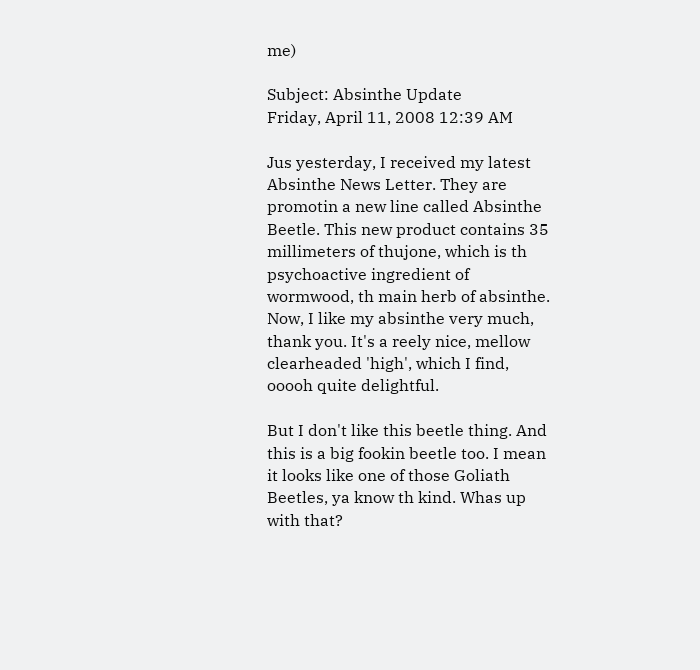me)

Subject: Absinthe Update
Friday, April 11, 2008 12:39 AM

Jus yesterday, I received my latest Absinthe News Letter. They are promotin a new line called Absinthe Beetle. This new product contains 35 millimeters of thujone, which is th psychoactive ingredient of wormwood, th main herb of absinthe. Now, I like my absinthe very much, thank you. It's a reely nice, mellow clearheaded 'high', which I find, ooooh quite delightful.

But I don't like this beetle thing. And this is a big fookin beetle too. I mean it looks like one of those Goliath Beetles, ya know th kind. Whas up with that?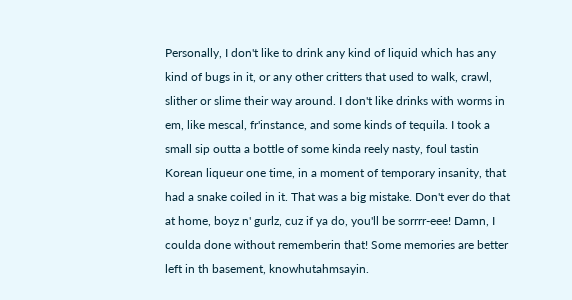Personally, I don't like to drink any kind of liquid which has any kind of bugs in it, or any other critters that used to walk, crawl, slither or slime their way around. I don't like drinks with worms in em, like mescal, fr'instance, and some kinds of tequila. I took a small sip outta a bottle of some kinda reely nasty, foul tastin Korean liqueur one time, in a moment of temporary insanity, that had a snake coiled in it. That was a big mistake. Don't ever do that at home, boyz n' gurlz, cuz if ya do, you'll be sorrrr-eee! Damn, I coulda done without rememberin that! Some memories are better left in th basement, knowhutahmsayin.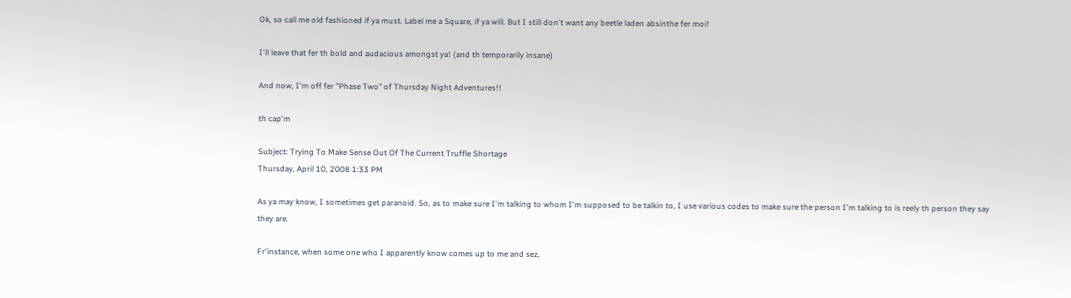Ok, so call me old fashioned if ya must. Label me a Square, if ya will. But I still don't want any beetle laden absinthe fer moi!

I'll leave that fer th bold and audacious amongst ya! (and th temporarily insane)

And now, I'm off fer "Phase Two" of Thursday Night Adventures!!

th cap'm

Subject: Trying To Make Sense Out Of The Current Truffle Shortage
Thursday, April 10, 2008 1:33 PM

As ya may know, I sometimes get paranoid. So, as to make sure I'm talking to whom I'm supposed to be talkin to, I use various codes to make sure the person I'm talking to is reely th person they say they are.

Fr'instance, when some one who I apparently know comes up to me and sez,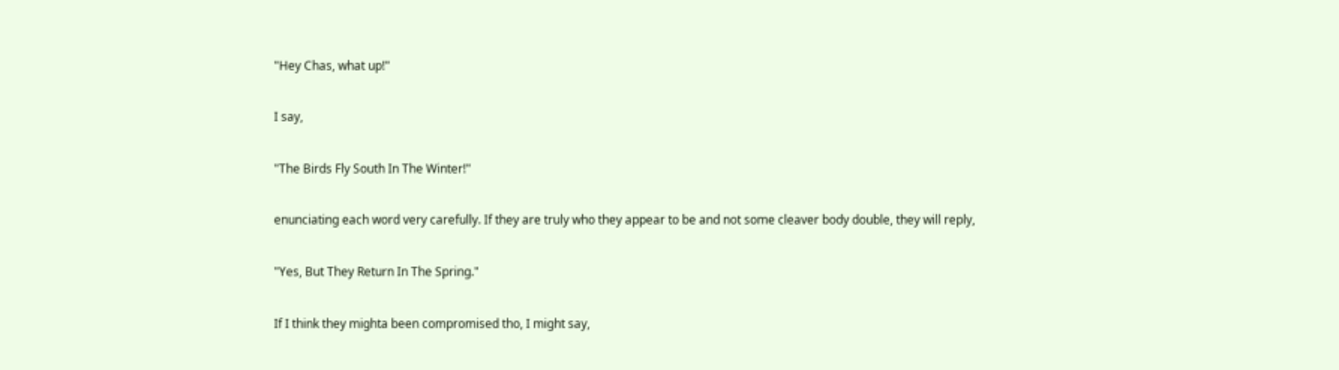"Hey Chas, what up!"

I say,

"The Birds Fly South In The Winter!"

enunciating each word very carefully. If they are truly who they appear to be and not some cleaver body double, they will reply,

"Yes, But They Return In The Spring."

If I think they mighta been compromised tho, I might say,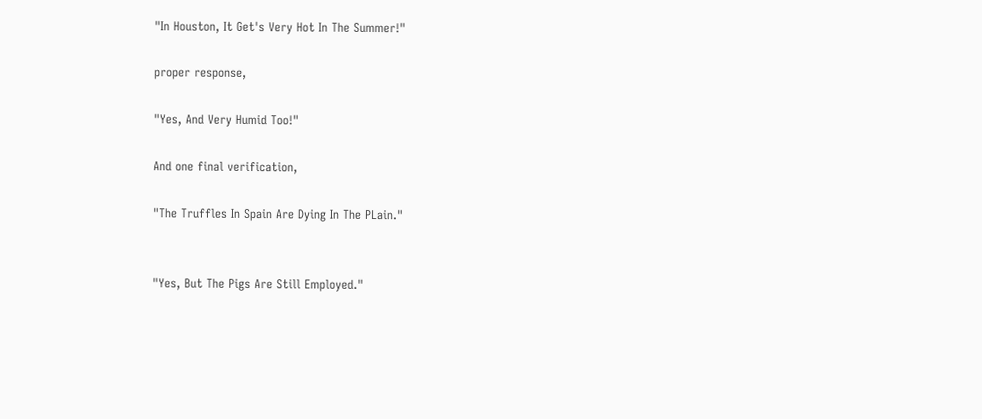"In Houston, It Get's Very Hot In The Summer!"

proper response,

"Yes, And Very Humid Too!"

And one final verification,

"The Truffles In Spain Are Dying In The PLain."


"Yes, But The Pigs Are Still Employed."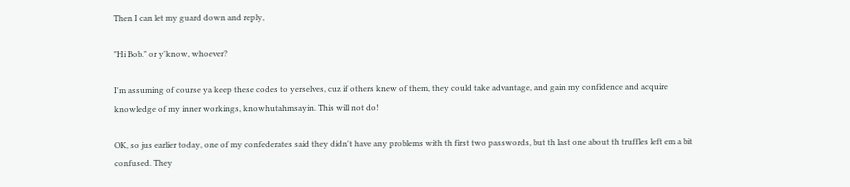Then I can let my guard down and reply,

"Hi Bob." or y'know, whoever?

I'm assuming of course ya keep these codes to yerselves, cuz if others knew of them, they could take advantage, and gain my confidence and acquire knowledge of my inner workings, knowhutahmsayin. This will not do!

OK, so jus earlier today, one of my confederates said they didn't have any problems with th first two passwords, but th last one about th truffles left em a bit confused. They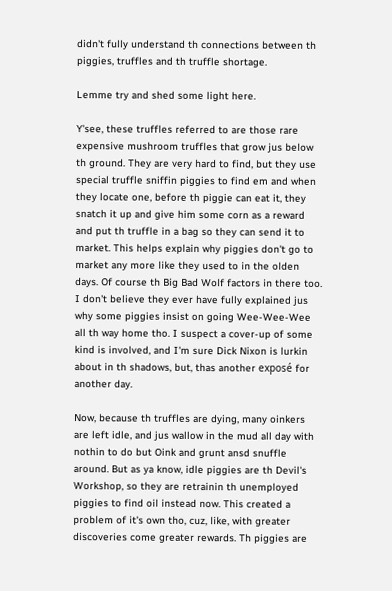didn't fully understand th connections between th piggies, truffles and th truffle shortage.

Lemme try and shed some light here.

Y'see, these truffles referred to are those rare expensive mushroom truffles that grow jus below th ground. They are very hard to find, but they use special truffle sniffin piggies to find em and when they locate one, before th piggie can eat it, they snatch it up and give him some corn as a reward and put th truffle in a bag so they can send it to market. This helps explain why piggies don't go to market any more like they used to in the olden days. Of course th Big Bad Wolf factors in there too. I don't believe they ever have fully explained jus why some piggies insist on going Wee-Wee-Wee all th way home tho. I suspect a cover-up of some kind is involved, and I'm sure Dick Nixon is lurkin about in th shadows, but, thas another exposé for another day.

Now, because th truffles are dying, many oinkers are left idle, and jus wallow in the mud all day with nothin to do but Oink and grunt ansd snuffle around. But as ya know, idle piggies are th Devil's Workshop, so they are retrainin th unemployed piggies to find oil instead now. This created a problem of it's own tho, cuz, like, with greater discoveries come greater rewards. Th piggies are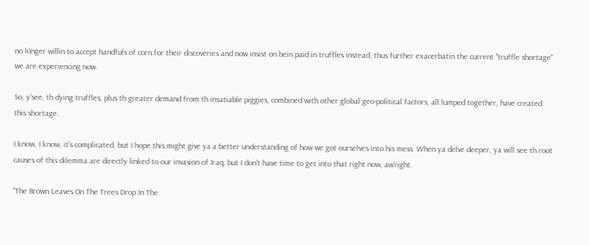no longer willin to accept handfuls of corn for their discoveries and now insist on bein paid in truffles instead, thus further exacerbatin the current "truffle shortage" we are experiencing now.

So, y'see, th dying truffles, plus th greater demand from th insatiable piggies, combined with other global geo-political factors, all lumped together, have created this shortage.

I know, I know, it's complicated, but I hope this might give ya a better understanding of how we got ourselves into his mess. When ya delve deeper, ya will see th root causes of this dilemma are directly linked to our invasion of Iraq, but I don't have time to get into that right now, aw'right.

"The Brown Leaves On The Trees Drop In The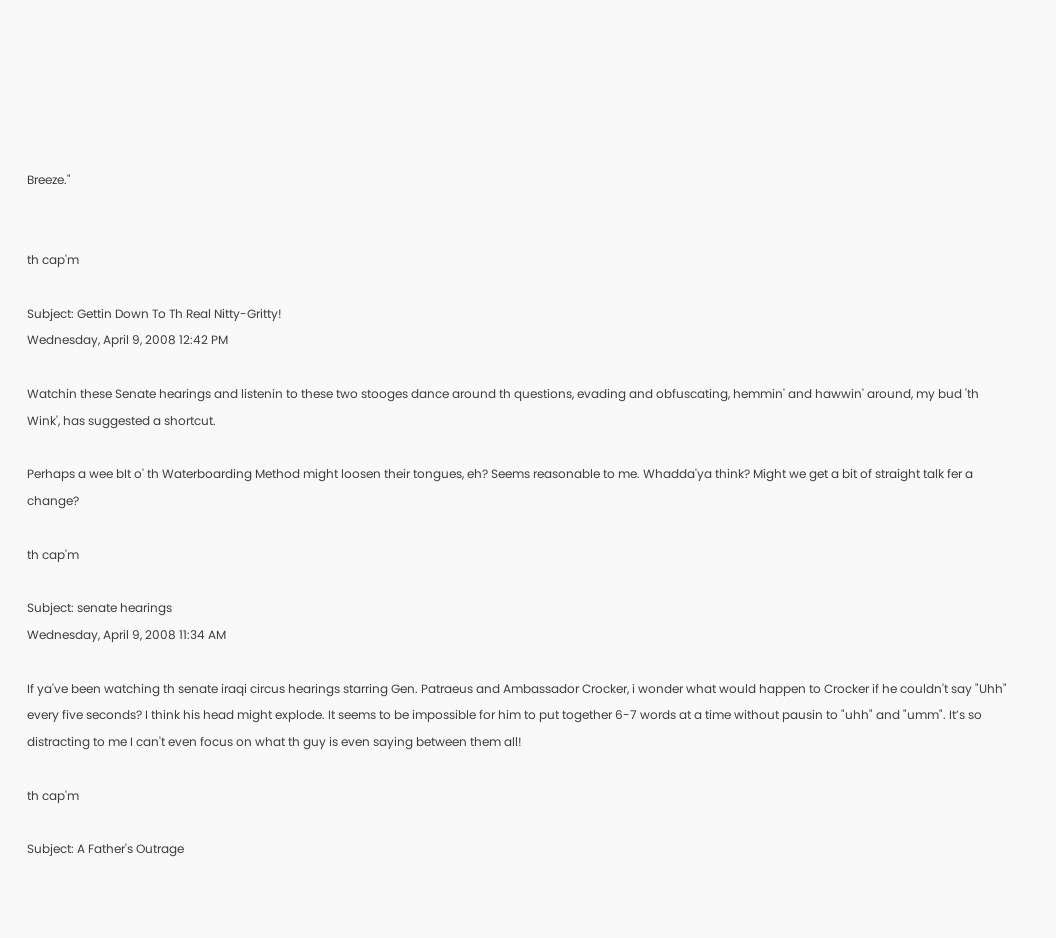Breeze."


th cap'm

Subject: Gettin Down To Th Real Nitty-Gritty!
Wednesday, April 9, 2008 12:42 PM

Watchin these Senate hearings and listenin to these two stooges dance around th questions, evading and obfuscating, hemmin' and hawwin' around, my bud 'th Wink', has suggested a shortcut.

Perhaps a wee bIt o' th Waterboarding Method might loosen their tongues, eh? Seems reasonable to me. Whadda'ya think? Might we get a bit of straight talk fer a change?

th cap'm

Subject: senate hearings
Wednesday, April 9, 2008 11:34 AM

If ya've been watching th senate iraqi circus hearings starring Gen. Patraeus and Ambassador Crocker, i wonder what would happen to Crocker if he couldn't say "Uhh" every five seconds? I think his head might explode. It seems to be impossible for him to put together 6-7 words at a time without pausin to "uhh" and "umm". It’s so distracting to me I can't even focus on what th guy is even saying between them all!

th cap'm

Subject: A Father's Outrage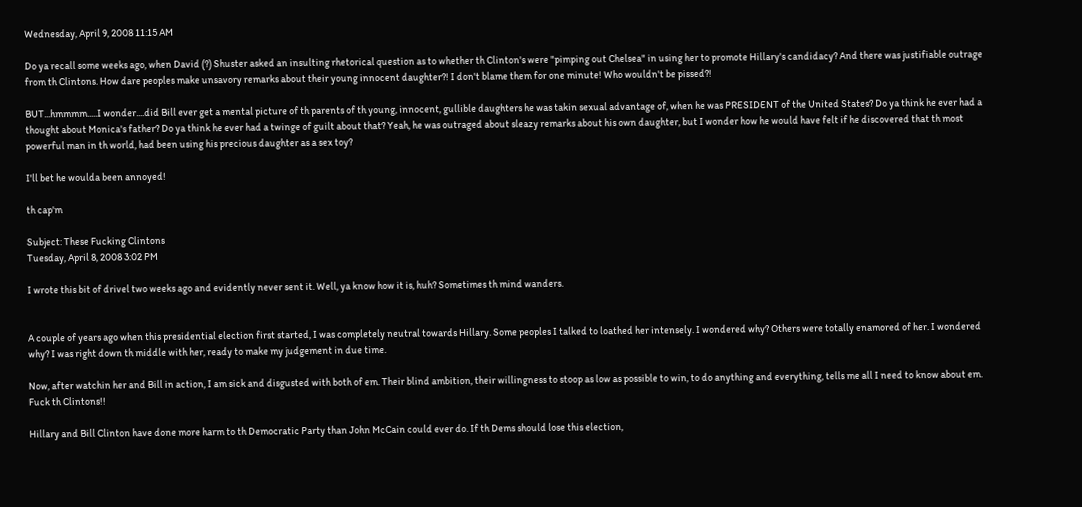Wednesday, April 9, 2008 11:15 AM

Do ya recall some weeks ago, when David (?) Shuster asked an insulting rhetorical question as to whether th Clinton's were "pimping out Chelsea" in using her to promote Hillary's candidacy? And there was justifiable outrage from th Clintons. How dare peoples make unsavory remarks about their young innocent daughter?! I don't blame them for one minute! Who wouldn't be pissed?!

BUT...hmmmm.....I wonder....did Bill ever get a mental picture of th parents of th young, innocent, gullible daughters he was takin sexual advantage of, when he was PRESIDENT of the United States? Do ya think he ever had a thought about Monica's father? Do ya think he ever had a twinge of guilt about that? Yeah, he was outraged about sleazy remarks about his own daughter, but I wonder how he would have felt if he discovered that th most powerful man in th world, had been using his precious daughter as a sex toy?

I'll bet he woulda been annoyed!

th cap'm

Subject: These Fucking Clintons
Tuesday, April 8, 2008 3:02 PM

I wrote this bit of drivel two weeks ago and evidently never sent it. Well, ya know how it is, huh? Sometimes th mind wanders.


A couple of years ago when this presidential election first started, I was completely neutral towards Hillary. Some peoples I talked to loathed her intensely. I wondered why? Others were totally enamored of her. I wondered why? I was right down th middle with her, ready to make my judgement in due time.

Now, after watchin her and Bill in action, I am sick and disgusted with both of em. Their blind ambition, their willingness to stoop as low as possible to win, to do anything and everything, tells me all I need to know about em. Fuck th Clintons!!

Hillary and Bill Clinton have done more harm to th Democratic Party than John McCain could ever do. If th Dems should lose this election,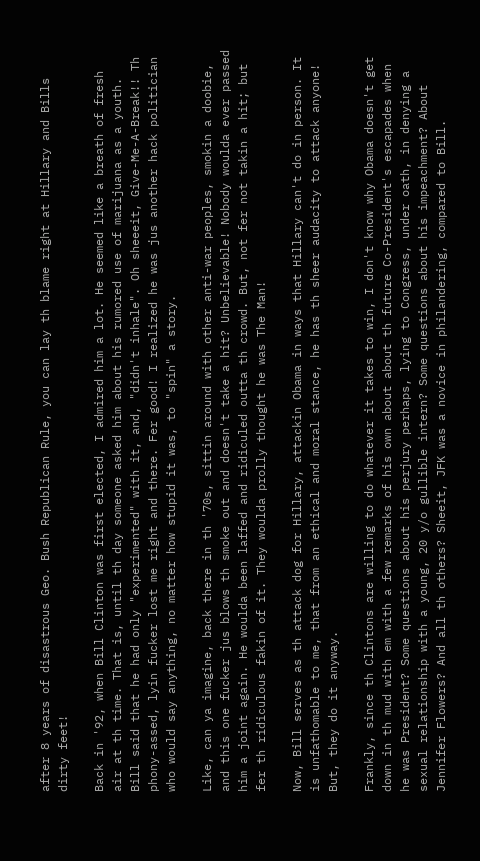after 8 years of disastrous Geo. Bush Republican Rule, you can lay th blame right at Hillary and Bills dirty feet!

Back in '92, when Bill Clinton was first elected, I admired him a lot. He seemed like a breath of fresh air at th time. That is, until th day someone asked him about his rumored use of marijuana as a youth. Bill said that he had only "experimented" with it, and, "didn't inhale". Oh sheeeit, Give-Me-A-Break!! Th phony-assed, lyin fucker lost me right and there. Fer good! I realized he was jus another hack politician who would say anything, no matter how stupid it was, to "spin" a story.

Like, can ya imagine, back there in th '70s, sittin around with other anti-war peoples, smokin a doobie, and this one fucker jus blows th smoke out and doesn't take a hit? Unbelievable! Nobody woulda ever passed him a joint again. He woulda been laffed and ridiculed outta th crowd. But, not fer not takin a hit; but fer th ridiculous fakin of it. They woulda prolly thought he was The Man!

Now, Bill serves as th attack dog for Hillary, attackin Obama in ways that Hillary can't do in person. It is unfathomable to me, that from an ethical and moral stance, he has th sheer audacity to attack anyone! But, they do it anyway.

Frankly, since th Clintons are willing to do whatever it takes to win, I don't know why Obama doesn't get down in th mud with em with a few remarks of his own about about th future Co-President's escapades when he was President? Some questions about his perjury perhaps, lying to Congress, under oath, in denying a sexual relationship with a young, 20 y/o gullible intern? Some questions about his impeachment? About Jennifer Flowers? And all th others? Sheeit, JFK was a novice in philandering, compared to Bill.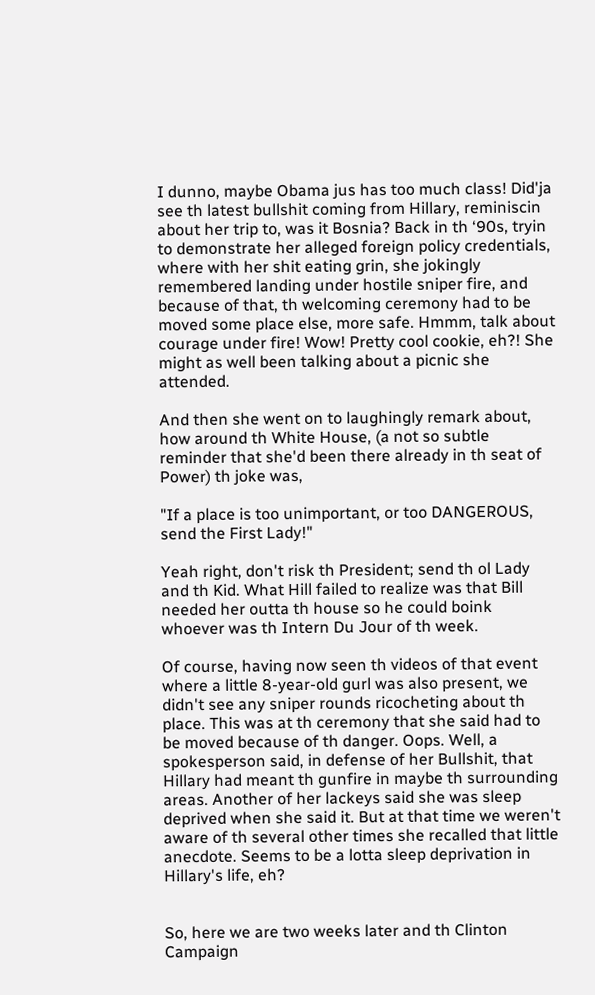I dunno, maybe Obama jus has too much class! Did'ja see th latest bullshit coming from Hillary, reminiscin about her trip to, was it Bosnia? Back in th ‘90s, tryin to demonstrate her alleged foreign policy credentials, where with her shit eating grin, she jokingly remembered landing under hostile sniper fire, and because of that, th welcoming ceremony had to be moved some place else, more safe. Hmmm, talk about courage under fire! Wow! Pretty cool cookie, eh?! She might as well been talking about a picnic she attended.

And then she went on to laughingly remark about, how around th White House, (a not so subtle reminder that she'd been there already in th seat of Power) th joke was,

"If a place is too unimportant, or too DANGEROUS, send the First Lady!"

Yeah right, don't risk th President; send th ol Lady and th Kid. What Hill failed to realize was that Bill needed her outta th house so he could boink whoever was th Intern Du Jour of th week.

Of course, having now seen th videos of that event where a little 8-year-old gurl was also present, we didn't see any sniper rounds ricocheting about th place. This was at th ceremony that she said had to be moved because of th danger. Oops. Well, a spokesperson said, in defense of her Bullshit, that Hillary had meant th gunfire in maybe th surrounding areas. Another of her lackeys said she was sleep deprived when she said it. But at that time we weren't aware of th several other times she recalled that little anecdote. Seems to be a lotta sleep deprivation in Hillary's life, eh?


So, here we are two weeks later and th Clinton Campaign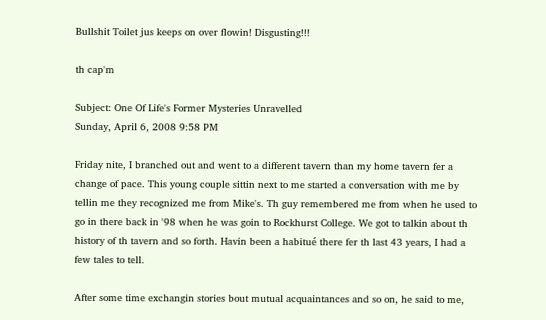Bullshit Toilet jus keeps on over flowin! Disgusting!!!

th cap'm

Subject: One Of Life's Former Mysteries Unravelled
Sunday, April 6, 2008 9:58 PM

Friday nite, I branched out and went to a different tavern than my home tavern fer a change of pace. This young couple sittin next to me started a conversation with me by tellin me they recognized me from Mike's. Th guy remembered me from when he used to go in there back in '98 when he was goin to Rockhurst College. We got to talkin about th history of th tavern and so forth. Havin been a habitué there fer th last 43 years, I had a few tales to tell.

After some time exchangin stories bout mutual acquaintances and so on, he said to me,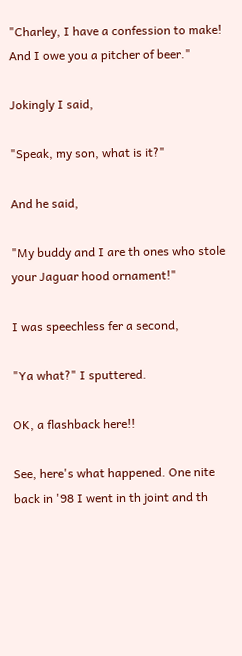"Charley, I have a confession to make! And I owe you a pitcher of beer."

Jokingly I said,

"Speak, my son, what is it?"

And he said,

"My buddy and I are th ones who stole your Jaguar hood ornament!"

I was speechless fer a second,

"Ya what?" I sputtered.

OK, a flashback here!!

See, here's what happened. One nite back in '98 I went in th joint and th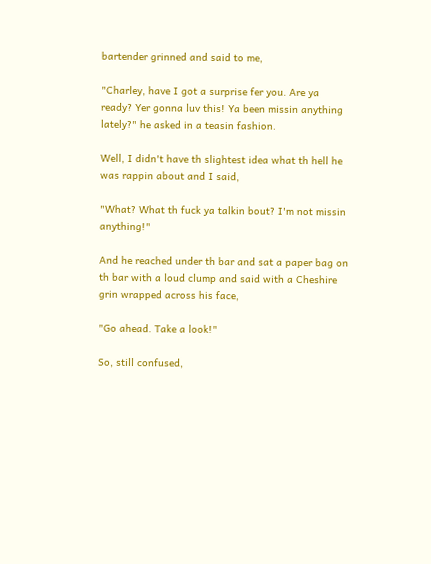bartender grinned and said to me,

"Charley, have I got a surprise fer you. Are ya ready? Yer gonna luv this! Ya been missin anything lately?" he asked in a teasin fashion.

Well, I didn't have th slightest idea what th hell he was rappin about and I said,

"What? What th fuck ya talkin bout? I'm not missin anything!"

And he reached under th bar and sat a paper bag on th bar with a loud clump and said with a Cheshire grin wrapped across his face,

"Go ahead. Take a look!"

So, still confused,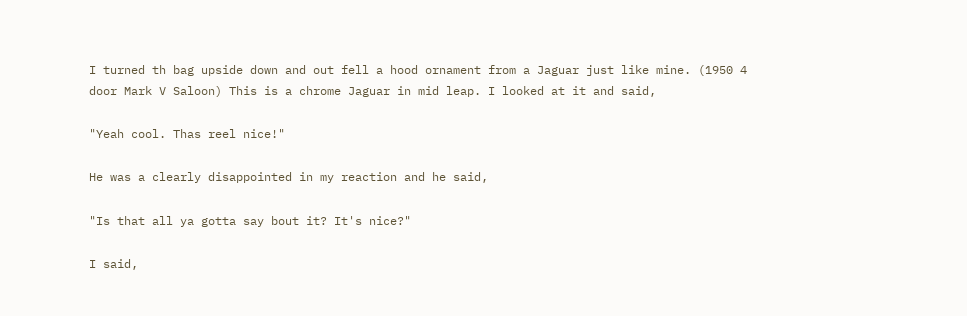I turned th bag upside down and out fell a hood ornament from a Jaguar just like mine. (1950 4 door Mark V Saloon) This is a chrome Jaguar in mid leap. I looked at it and said,

"Yeah cool. Thas reel nice!"

He was a clearly disappointed in my reaction and he said,

"Is that all ya gotta say bout it? It's nice?"

I said,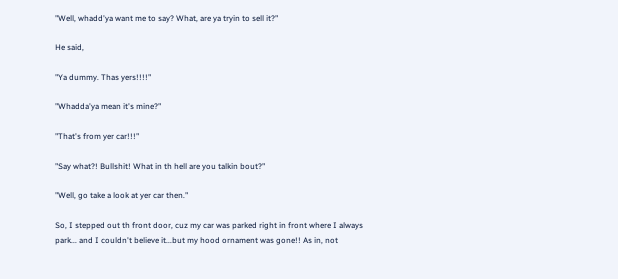"Well, whadd'ya want me to say? What, are ya tryin to sell it?"

He said,

"Ya dummy. Thas yers!!!!"

"Whadda'ya mean it's mine?"

"That's from yer car!!!"

"Say what?! Bullshit! What in th hell are you talkin bout?"

"Well, go take a look at yer car then."

So, I stepped out th front door, cuz my car was parked right in front where I always park... and I couldn't believe it...but my hood ornament was gone!! As in, not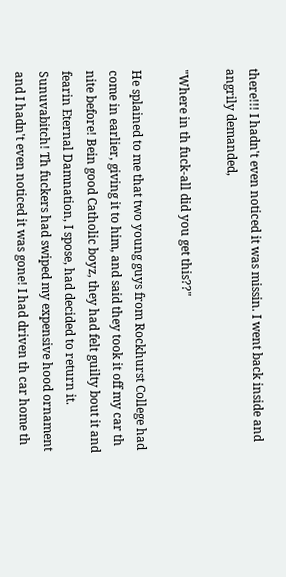there!!! I hadn't even noticed it was missin. I went back inside and angrily demanded,

"Where in th fuck-all did you get this??"

He splained to me that two young guys from Rockhurst College had come in earlier, giving it to him, and said they took it off my car th nite before! Bein good Catholic boyz, they had felt guilty bout it and fearin Eternal Damnation, I spose, had decided to return it. Sunuvabitch! Th fuckers had swiped my expensive hood ornament and I hadn't even noticed it was gone! I had driven th car home th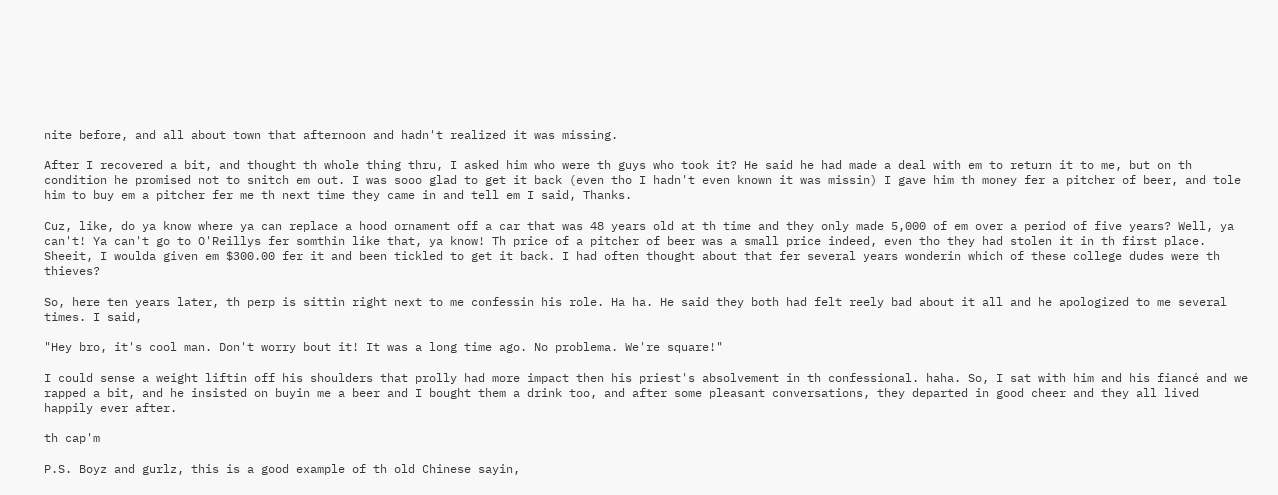nite before, and all about town that afternoon and hadn't realized it was missing.

After I recovered a bit, and thought th whole thing thru, I asked him who were th guys who took it? He said he had made a deal with em to return it to me, but on th condition he promised not to snitch em out. I was sooo glad to get it back (even tho I hadn't even known it was missin) I gave him th money fer a pitcher of beer, and tole him to buy em a pitcher fer me th next time they came in and tell em I said, Thanks.

Cuz, like, do ya know where ya can replace a hood ornament off a car that was 48 years old at th time and they only made 5,000 of em over a period of five years? Well, ya can't! Ya can't go to O'Reillys fer somthin like that, ya know! Th price of a pitcher of beer was a small price indeed, even tho they had stolen it in th first place. Sheeit, I woulda given em $300.00 fer it and been tickled to get it back. I had often thought about that fer several years wonderin which of these college dudes were th thieves?

So, here ten years later, th perp is sittin right next to me confessin his role. Ha ha. He said they both had felt reely bad about it all and he apologized to me several times. I said,

"Hey bro, it's cool man. Don't worry bout it! It was a long time ago. No problema. We're square!"

I could sense a weight liftin off his shoulders that prolly had more impact then his priest's absolvement in th confessional. haha. So, I sat with him and his fiancé and we rapped a bit, and he insisted on buyin me a beer and I bought them a drink too, and after some pleasant conversations, they departed in good cheer and they all lived happily ever after.

th cap'm

P.S. Boyz and gurlz, this is a good example of th old Chinese sayin,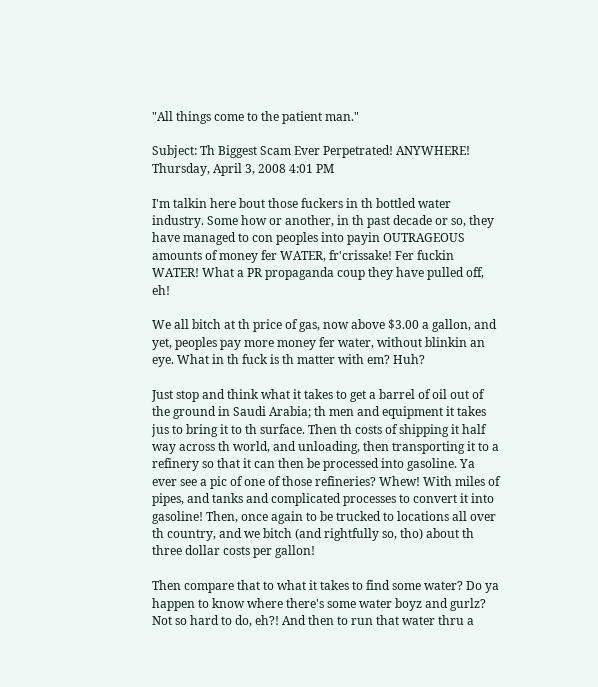"All things come to the patient man."

Subject: Th Biggest Scam Ever Perpetrated! ANYWHERE!
Thursday, April 3, 2008 4:01 PM

I'm talkin here bout those fuckers in th bottled water industry. Some how or another, in th past decade or so, they have managed to con peoples into payin OUTRAGEOUS amounts of money fer WATER, fr'crissake! Fer fuckin WATER! What a PR propaganda coup they have pulled off, eh!

We all bitch at th price of gas, now above $3.00 a gallon, and yet, peoples pay more money fer water, without blinkin an eye. What in th fuck is th matter with em? Huh?

Just stop and think what it takes to get a barrel of oil out of the ground in Saudi Arabia; th men and equipment it takes jus to bring it to th surface. Then th costs of shipping it half way across th world, and unloading, then transporting it to a refinery so that it can then be processed into gasoline. Ya ever see a pic of one of those refineries? Whew! With miles of pipes, and tanks and complicated processes to convert it into gasoline! Then, once again to be trucked to locations all over th country, and we bitch (and rightfully so, tho) about th three dollar costs per gallon!

Then compare that to what it takes to find some water? Do ya happen to know where there's some water boyz and gurlz? Not so hard to do, eh?! And then to run that water thru a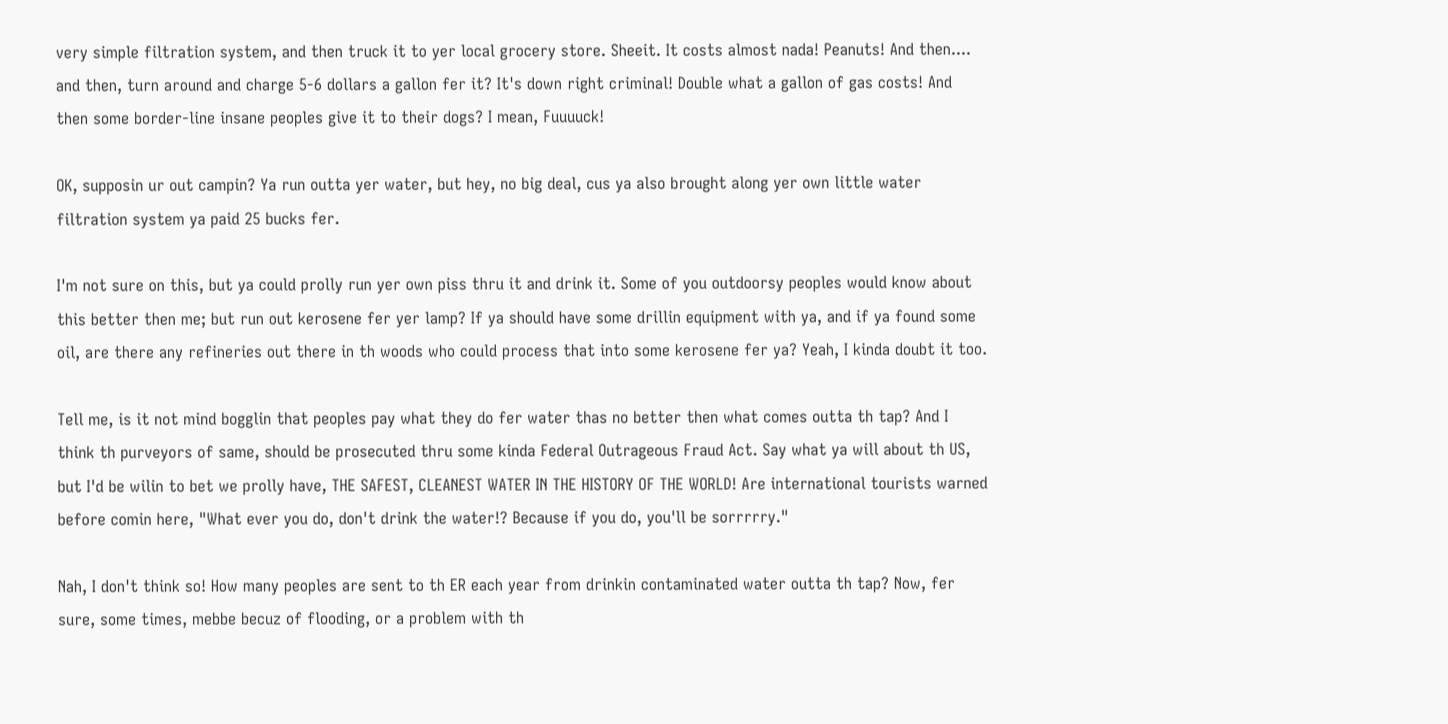very simple filtration system, and then truck it to yer local grocery store. Sheeit. It costs almost nada! Peanuts! And then.... and then, turn around and charge 5-6 dollars a gallon fer it? It's down right criminal! Double what a gallon of gas costs! And then some border-line insane peoples give it to their dogs? I mean, Fuuuuck!

OK, supposin ur out campin? Ya run outta yer water, but hey, no big deal, cus ya also brought along yer own little water filtration system ya paid 25 bucks fer.

I'm not sure on this, but ya could prolly run yer own piss thru it and drink it. Some of you outdoorsy peoples would know about this better then me; but run out kerosene fer yer lamp? If ya should have some drillin equipment with ya, and if ya found some oil, are there any refineries out there in th woods who could process that into some kerosene fer ya? Yeah, I kinda doubt it too.

Tell me, is it not mind bogglin that peoples pay what they do fer water thas no better then what comes outta th tap? And I think th purveyors of same, should be prosecuted thru some kinda Federal Outrageous Fraud Act. Say what ya will about th US, but I'd be wilin to bet we prolly have, THE SAFEST, CLEANEST WATER IN THE HISTORY OF THE WORLD! Are international tourists warned before comin here, "What ever you do, don't drink the water!? Because if you do, you'll be sorrrrry."

Nah, I don't think so! How many peoples are sent to th ER each year from drinkin contaminated water outta th tap? Now, fer sure, some times, mebbe becuz of flooding, or a problem with th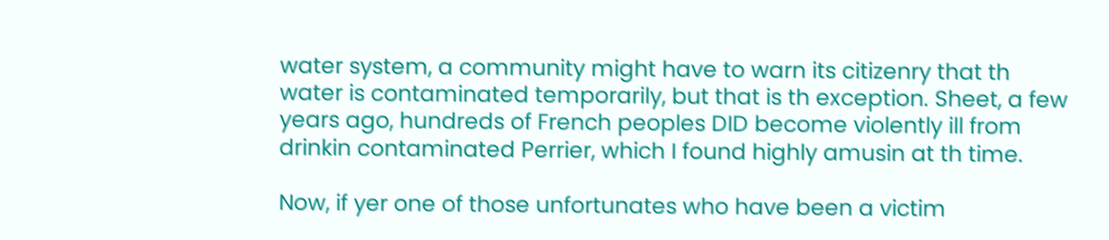water system, a community might have to warn its citizenry that th water is contaminated temporarily, but that is th exception. Sheet, a few years ago, hundreds of French peoples DID become violently ill from drinkin contaminated Perrier, which I found highly amusin at th time.

Now, if yer one of those unfortunates who have been a victim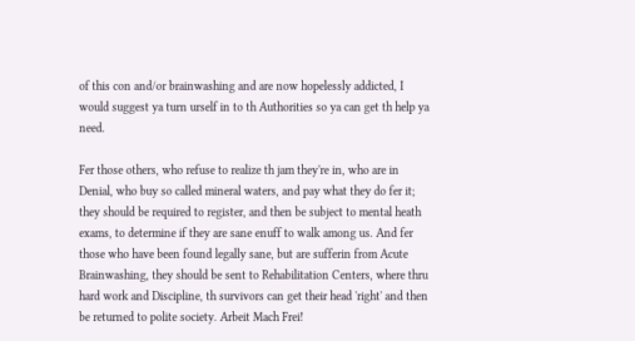of this con and/or brainwashing and are now hopelessly addicted, I would suggest ya turn urself in to th Authorities so ya can get th help ya need.

Fer those others, who refuse to realize th jam they're in, who are in Denial, who buy so called mineral waters, and pay what they do fer it; they should be required to register, and then be subject to mental heath exams, to determine if they are sane enuff to walk among us. And fer those who have been found legally sane, but are sufferin from Acute Brainwashing, they should be sent to Rehabilitation Centers, where thru hard work and Discipline, th survivors can get their head 'right' and then be returned to polite society. Arbeit Mach Frei!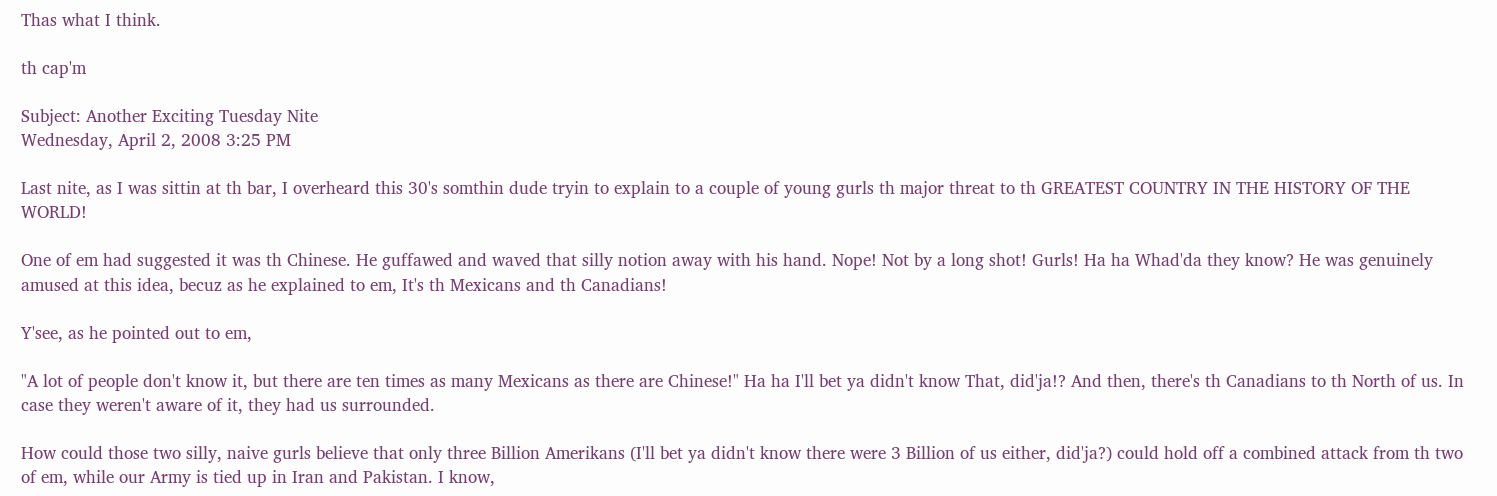Thas what I think.

th cap'm

Subject: Another Exciting Tuesday Nite
Wednesday, April 2, 2008 3:25 PM

Last nite, as I was sittin at th bar, I overheard this 30's somthin dude tryin to explain to a couple of young gurls th major threat to th GREATEST COUNTRY IN THE HISTORY OF THE WORLD!

One of em had suggested it was th Chinese. He guffawed and waved that silly notion away with his hand. Nope! Not by a long shot! Gurls! Ha ha Whad'da they know? He was genuinely amused at this idea, becuz as he explained to em, It's th Mexicans and th Canadians!

Y'see, as he pointed out to em,

"A lot of people don't know it, but there are ten times as many Mexicans as there are Chinese!" Ha ha I'll bet ya didn't know That, did'ja!? And then, there's th Canadians to th North of us. In case they weren't aware of it, they had us surrounded.

How could those two silly, naive gurls believe that only three Billion Amerikans (I'll bet ya didn't know there were 3 Billion of us either, did'ja?) could hold off a combined attack from th two of em, while our Army is tied up in Iran and Pakistan. I know,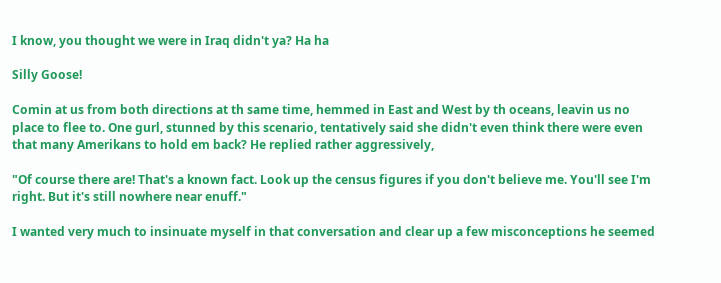I know, you thought we were in Iraq didn't ya? Ha ha

Silly Goose!

Comin at us from both directions at th same time, hemmed in East and West by th oceans, leavin us no place to flee to. One gurl, stunned by this scenario, tentatively said she didn't even think there were even that many Amerikans to hold em back? He replied rather aggressively,

"Of course there are! That's a known fact. Look up the census figures if you don't believe me. You'll see I'm right. But it's still nowhere near enuff."

I wanted very much to insinuate myself in that conversation and clear up a few misconceptions he seemed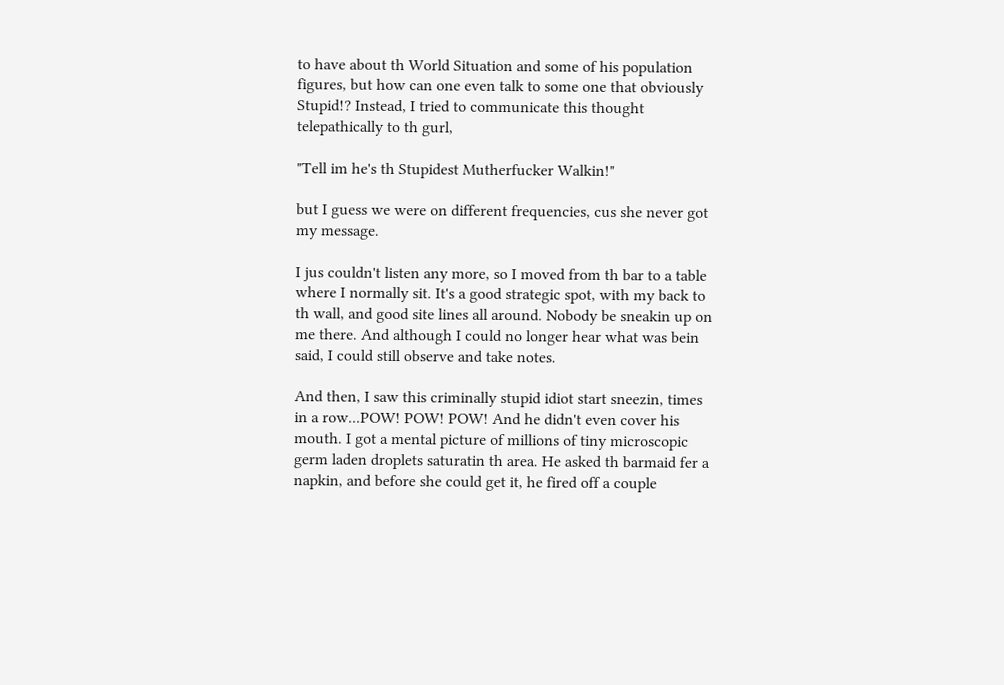to have about th World Situation and some of his population figures, but how can one even talk to some one that obviously Stupid!? Instead, I tried to communicate this thought telepathically to th gurl,

"Tell im he's th Stupidest Mutherfucker Walkin!"

but I guess we were on different frequencies, cus she never got my message.

I jus couldn't listen any more, so I moved from th bar to a table where I normally sit. It's a good strategic spot, with my back to th wall, and good site lines all around. Nobody be sneakin up on me there. And although I could no longer hear what was bein said, I could still observe and take notes.

And then, I saw this criminally stupid idiot start sneezin, times in a row...POW! POW! POW! And he didn't even cover his mouth. I got a mental picture of millions of tiny microscopic germ laden droplets saturatin th area. He asked th barmaid fer a napkin, and before she could get it, he fired off a couple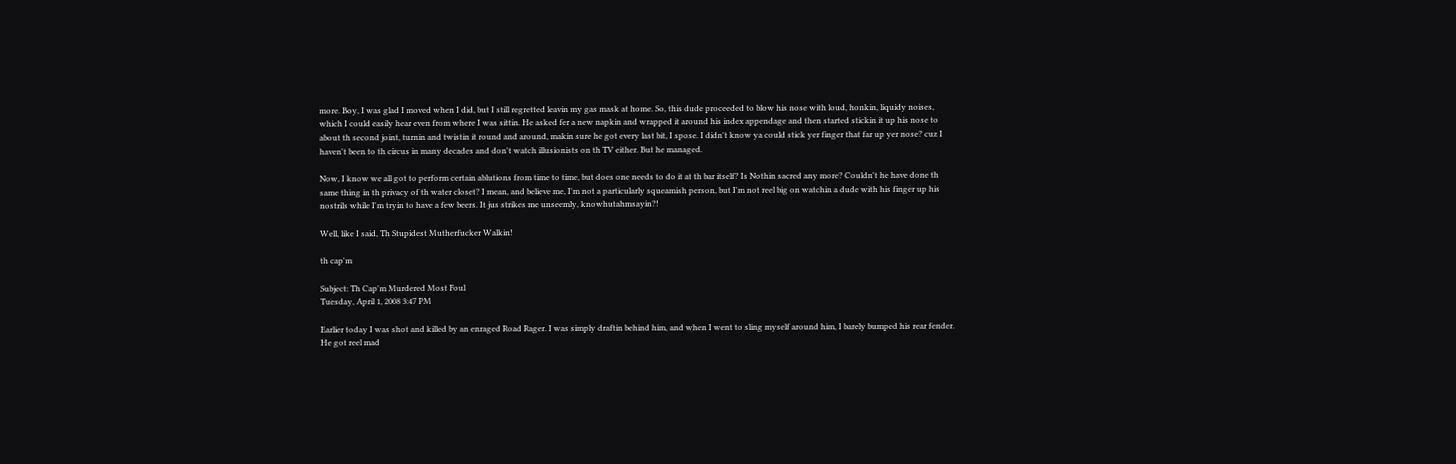more. Boy, I was glad I moved when I did, but I still regretted leavin my gas mask at home. So, this dude proceeded to blow his nose with loud, honkin, liquidy noises, which I could easily hear even from where I was sittin. He asked fer a new napkin and wrapped it around his index appendage and then started stickin it up his nose to about th second joint, turnin and twistin it round and around, makin sure he got every last bit, I spose. I didn't know ya could stick yer finger that far up yer nose? cuz I haven't been to th circus in many decades and don't watch illusionists on th TV either. But he managed.

Now, I know we all got to perform certain ablutions from time to time, but does one needs to do it at th bar itself? Is Nothin sacred any more? Couldn't he have done th same thing in th privacy of th water closet? I mean, and believe me, I'm not a particularly squeamish person, but I'm not reel big on watchin a dude with his finger up his nostrils while I'm tryin to have a few beers. It jus strikes me unseemly, knowhutahmsayin?!

Well, like I said, Th Stupidest Mutherfucker Walkin!

th cap'm

Subject: Th Cap'm Murdered Most Foul
Tuesday, April 1, 2008 3:47 PM

Earlier today I was shot and killed by an enraged Road Rager. I was simply draftin behind him, and when I went to sling myself around him, I barely bumped his rear fender. He got reel mad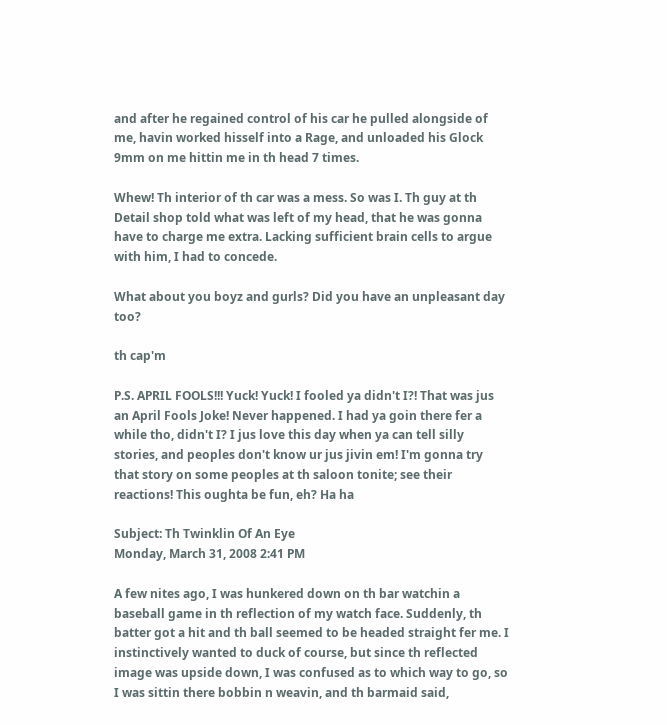and after he regained control of his car he pulled alongside of me, havin worked hisself into a Rage, and unloaded his Glock 9mm on me hittin me in th head 7 times.

Whew! Th interior of th car was a mess. So was I. Th guy at th Detail shop told what was left of my head, that he was gonna have to charge me extra. Lacking sufficient brain cells to argue with him, I had to concede.

What about you boyz and gurls? Did you have an unpleasant day too?

th cap'm

P.S. APRIL FOOLS!!! Yuck! Yuck! I fooled ya didn't I?! That was jus an April Fools Joke! Never happened. I had ya goin there fer a while tho, didn't I? I jus love this day when ya can tell silly stories, and peoples don't know ur jus jivin em! I'm gonna try that story on some peoples at th saloon tonite; see their reactions! This oughta be fun, eh? Ha ha

Subject: Th Twinklin Of An Eye
Monday, March 31, 2008 2:41 PM

A few nites ago, I was hunkered down on th bar watchin a baseball game in th reflection of my watch face. Suddenly, th batter got a hit and th ball seemed to be headed straight fer me. I instinctively wanted to duck of course, but since th reflected image was upside down, I was confused as to which way to go, so I was sittin there bobbin n weavin, and th barmaid said,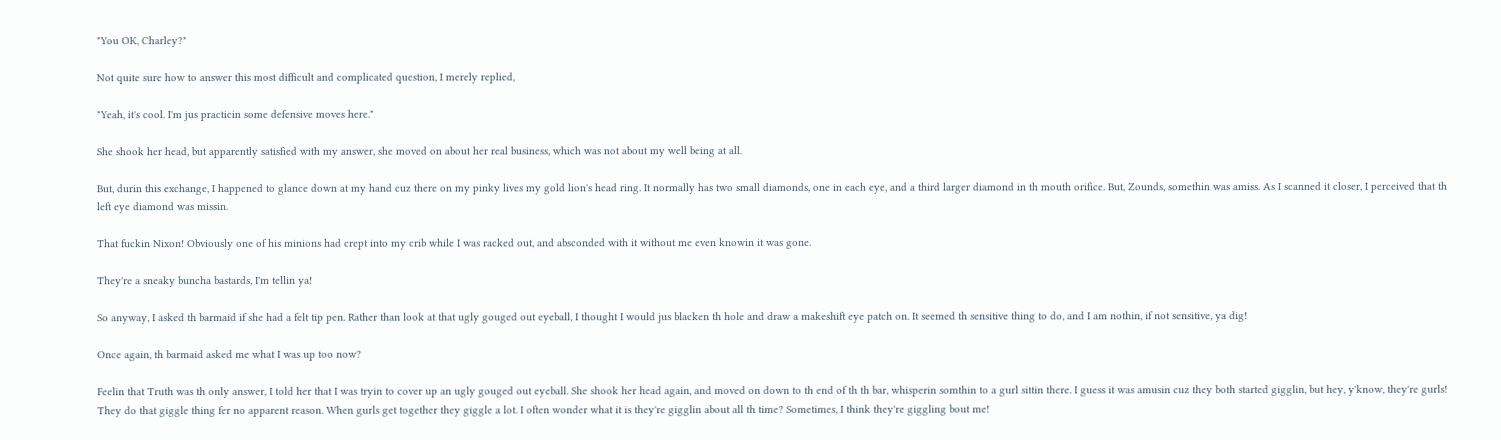"You OK, Charley?"

Not quite sure how to answer this most difficult and complicated question, I merely replied,

"Yeah, it's cool. I'm jus practicin some defensive moves here."

She shook her head, but apparently satisfied with my answer, she moved on about her real business, which was not about my well being at all.

But, durin this exchange, I happened to glance down at my hand cuz there on my pinky lives my gold lion's head ring. It normally has two small diamonds, one in each eye, and a third larger diamond in th mouth orifice. But, Zounds, somethin was amiss. As I scanned it closer, I perceived that th left eye diamond was missin.

That fuckin Nixon! Obviously one of his minions had crept into my crib while I was racked out, and absconded with it without me even knowin it was gone.

They're a sneaky buncha bastards, I'm tellin ya!

So anyway, I asked th barmaid if she had a felt tip pen. Rather than look at that ugly gouged out eyeball, I thought I would jus blacken th hole and draw a makeshift eye patch on. It seemed th sensitive thing to do, and I am nothin, if not sensitive, ya dig!

Once again, th barmaid asked me what I was up too now?

Feelin that Truth was th only answer, I told her that I was tryin to cover up an ugly gouged out eyeball. She shook her head again, and moved on down to th end of th th bar, whisperin somthin to a gurl sittin there. I guess it was amusin cuz they both started gigglin, but hey, y'know, they're gurls! They do that giggle thing fer no apparent reason. When gurls get together they giggle a lot. I often wonder what it is they're gigglin about all th time? Sometimes, I think they're giggling bout me!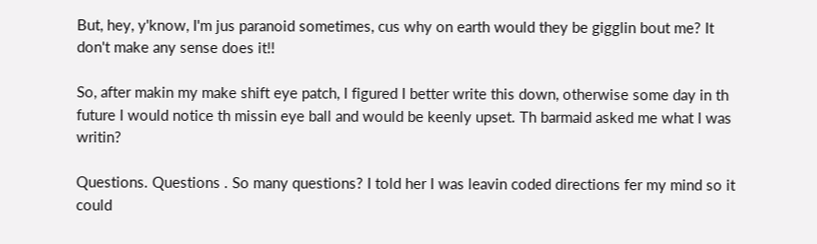But, hey, y'know, I'm jus paranoid sometimes, cus why on earth would they be gigglin bout me? It don't make any sense does it!!

So, after makin my make shift eye patch, I figured I better write this down, otherwise some day in th future I would notice th missin eye ball and would be keenly upset. Th barmaid asked me what I was writin?

Questions. Questions . So many questions? I told her I was leavin coded directions fer my mind so it could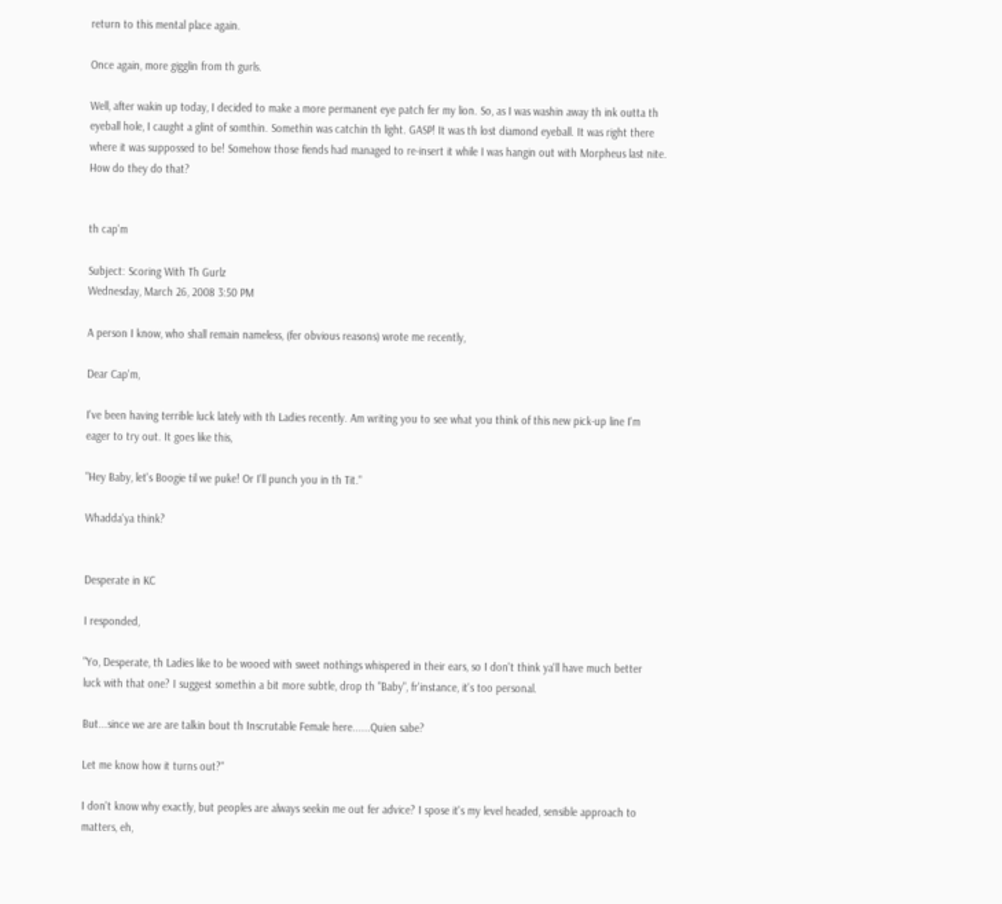return to this mental place again.

Once again, more gigglin from th gurls.

Well, after wakin up today, I decided to make a more permanent eye patch fer my lion. So, as I was washin away th ink outta th eyeball hole, I caught a glint of somthin. Somethin was catchin th light. GASP! It was th lost diamond eyeball. It was right there where it was suppossed to be! Somehow those fiends had managed to re-insert it while I was hangin out with Morpheus last nite. How do they do that?


th cap'm

Subject: Scoring With Th Gurlz
Wednesday, March 26, 2008 3:50 PM

A person I know, who shall remain nameless, (fer obvious reasons) wrote me recently,

Dear Cap'm,

I've been having terrible luck lately with th Ladies recently. Am writing you to see what you think of this new pick-up line I'm eager to try out. It goes like this,

"Hey Baby, let's Boogie til we puke! Or I'll punch you in th Tit."

Whadda'ya think?


Desperate in KC

I responded,

"Yo, Desperate, th Ladies like to be wooed with sweet nothings whispered in their ears, so I don't think ya'll have much better luck with that one? I suggest somethin a bit more subtle, drop th "Baby", fr'instance, it's too personal.

But...since we are are talkin bout th Inscrutable Female here......Quien sabe?

Let me know how it turns out?"

I don't know why exactly, but peoples are always seekin me out fer advice? I spose it's my level headed, sensible approach to matters, eh,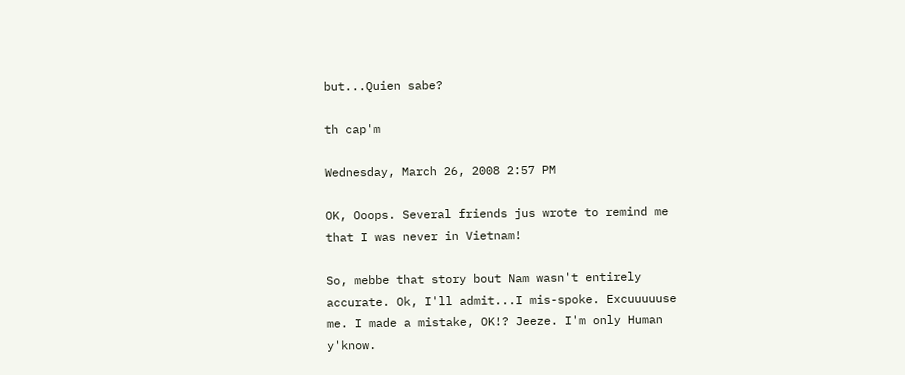but...Quien sabe?

th cap'm

Wednesday, March 26, 2008 2:57 PM

OK, Ooops. Several friends jus wrote to remind me that I was never in Vietnam!

So, mebbe that story bout Nam wasn't entirely accurate. Ok, I'll admit...I mis-spoke. Excuuuuuse me. I made a mistake, OK!? Jeeze. I'm only Human y'know.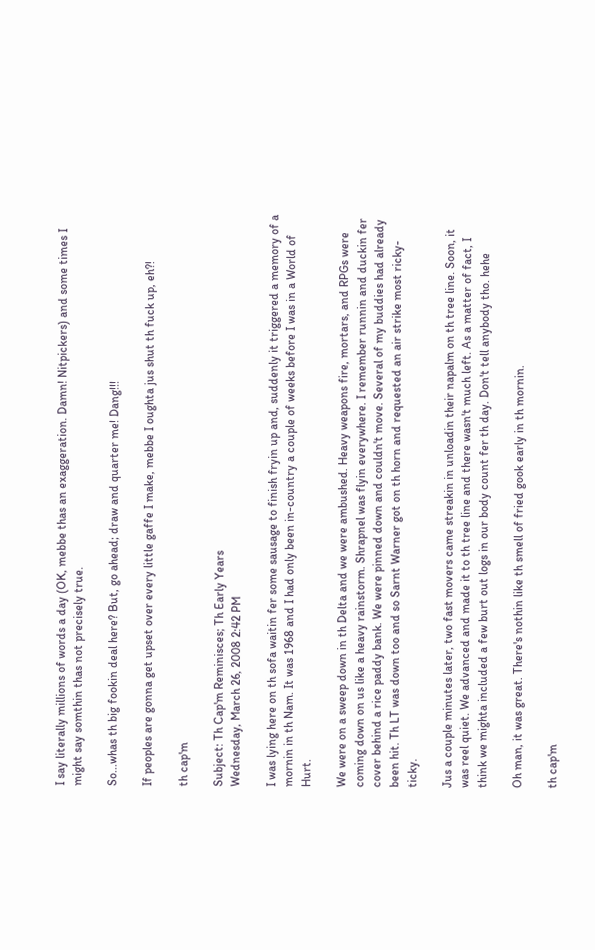I say literally millions of words a day (OK, mebbe thas an exaggeration. Damn! Nitpickers) and some times I might say somthin thas not precisely true.

So...whas th big fookin deal here? But, go ahead; draw and quarter me! Dang!!!

If peoples are gonna get upset over every little gaffe I make, mebbe I oughta jus shut th fuck up, eh?!

th cap'm

Subject: Th Cap'm Reminisces; Th Early Years
Wednesday, March 26, 2008 2:42 PM

I was lying here on th sofa waitin fer some sausage to finish fryin up and, suddenly it triggered a memory of a mornin in th Nam. It was 1968 and I had only been in-country a couple of weeks before I was in a World of Hurt.

We were on a sweep down in th Delta and we were ambushed. Heavy weapons fire, mortars, and RPGs were coming down on us like a heavy rainstorm. Shrapnel was flyin everywhere. I remember runnin and duckin fer cover behind a rice paddy bank. We were pinned down and couldn't move. Several of my buddies had already been hit. Th LT was down too and so Sarnt Warner got on th horn and requested an air strike most ricky-ticky.

Jus a couple minutes later, two fast movers came streakin in unloadin their napalm on th tree line. Soon, it was reel quiet. We advanced and made it to th tree line and there wasn't much left. As a matter of fact, I think we mighta included a few burt out logs in our body count fer th day. Don't tell anybody tho. hehe

Oh man, it was great. There's nothin like th smell of fried gook early in th mornin.

th cap'm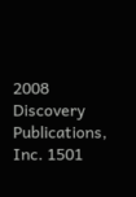2008 Discovery Publications, Inc. 1501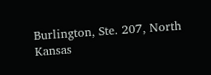Burlington, Ste. 207, North Kansas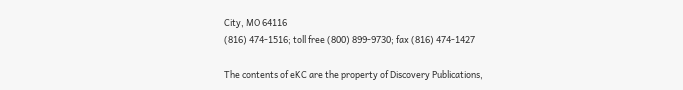City, MO 64116
(816) 474-1516; toll free (800) 899-9730; fax (816) 474-1427

The contents of eKC are the property of Discovery Publications,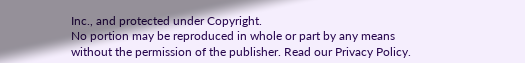Inc., and protected under Copyright.
No portion may be reproduced in whole or part by any means without the permission of the publisher. Read our Privacy Policy.